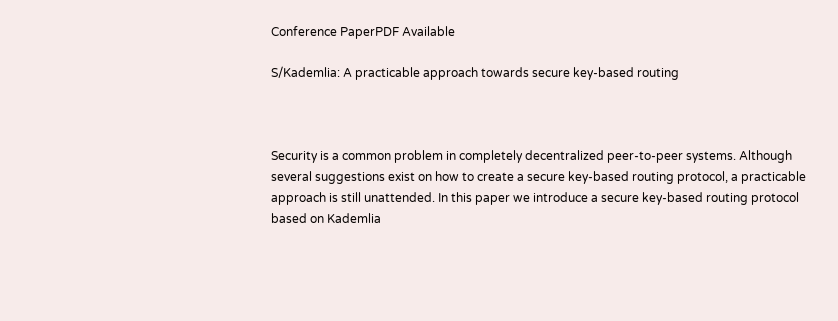Conference PaperPDF Available

S/Kademlia: A practicable approach towards secure key-based routing



Security is a common problem in completely decentralized peer-to-peer systems. Although several suggestions exist on how to create a secure key-based routing protocol, a practicable approach is still unattended. In this paper we introduce a secure key-based routing protocol based on Kademlia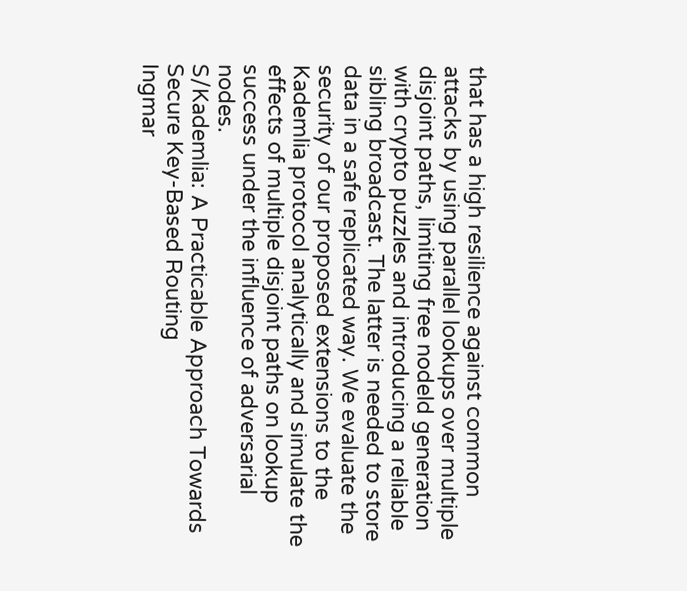that has a high resilience against common attacks by using parallel lookups over multiple disjoint paths, limiting free nodeld generation with crypto puzzles and introducing a reliable sibling broadcast. The latter is needed to store data in a safe replicated way. We evaluate the security of our proposed extensions to the Kademlia protocol analytically and simulate the effects of multiple disjoint paths on lookup success under the influence of adversarial nodes.
S/Kademlia: A Practicable Approach Towards Secure Key-Based Routing
Ingmar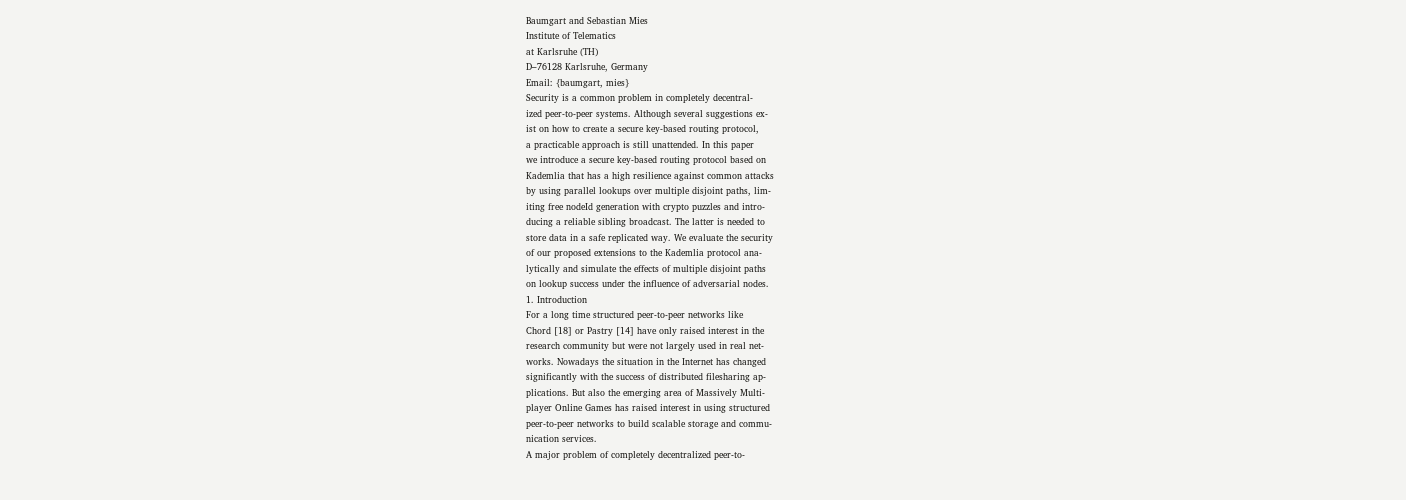Baumgart and Sebastian Mies
Institute of Telematics
at Karlsruhe (TH)
D–76128 Karlsruhe, Germany
Email: {baumgart, mies}
Security is a common problem in completely decentral-
ized peer-to-peer systems. Although several suggestions ex-
ist on how to create a secure key-based routing protocol,
a practicable approach is still unattended. In this paper
we introduce a secure key-based routing protocol based on
Kademlia that has a high resilience against common attacks
by using parallel lookups over multiple disjoint paths, lim-
iting free nodeId generation with crypto puzzles and intro-
ducing a reliable sibling broadcast. The latter is needed to
store data in a safe replicated way. We evaluate the security
of our proposed extensions to the Kademlia protocol ana-
lytically and simulate the effects of multiple disjoint paths
on lookup success under the influence of adversarial nodes.
1. Introduction
For a long time structured peer-to-peer networks like
Chord [18] or Pastry [14] have only raised interest in the
research community but were not largely used in real net-
works. Nowadays the situation in the Internet has changed
significantly with the success of distributed filesharing ap-
plications. But also the emerging area of Massively Multi-
player Online Games has raised interest in using structured
peer-to-peer networks to build scalable storage and commu-
nication services.
A major problem of completely decentralized peer-to-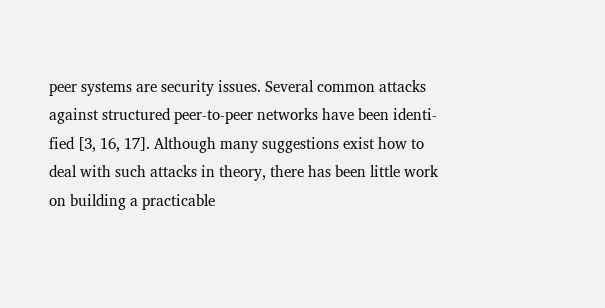peer systems are security issues. Several common attacks
against structured peer-to-peer networks have been identi-
fied [3, 16, 17]. Although many suggestions exist how to
deal with such attacks in theory, there has been little work
on building a practicable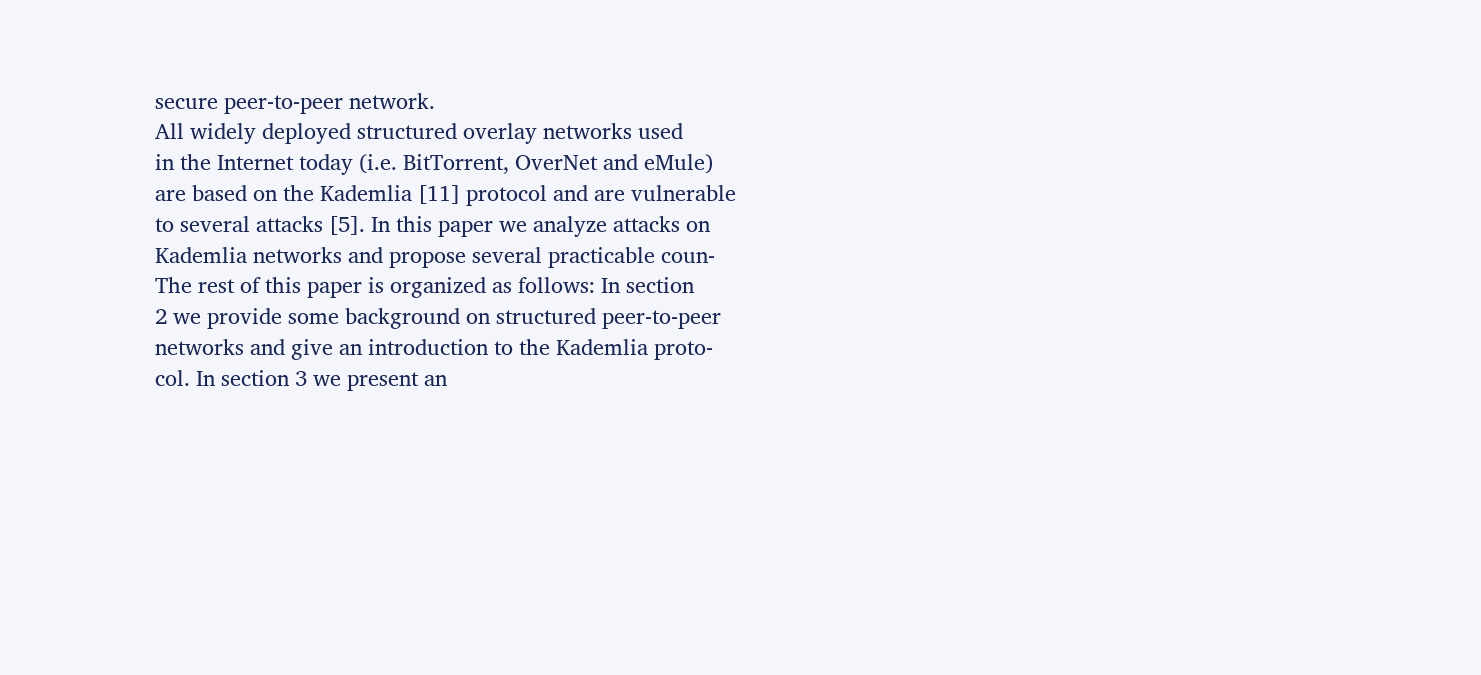secure peer-to-peer network.
All widely deployed structured overlay networks used
in the Internet today (i.e. BitTorrent, OverNet and eMule)
are based on the Kademlia [11] protocol and are vulnerable
to several attacks [5]. In this paper we analyze attacks on
Kademlia networks and propose several practicable coun-
The rest of this paper is organized as follows: In section
2 we provide some background on structured peer-to-peer
networks and give an introduction to the Kademlia proto-
col. In section 3 we present an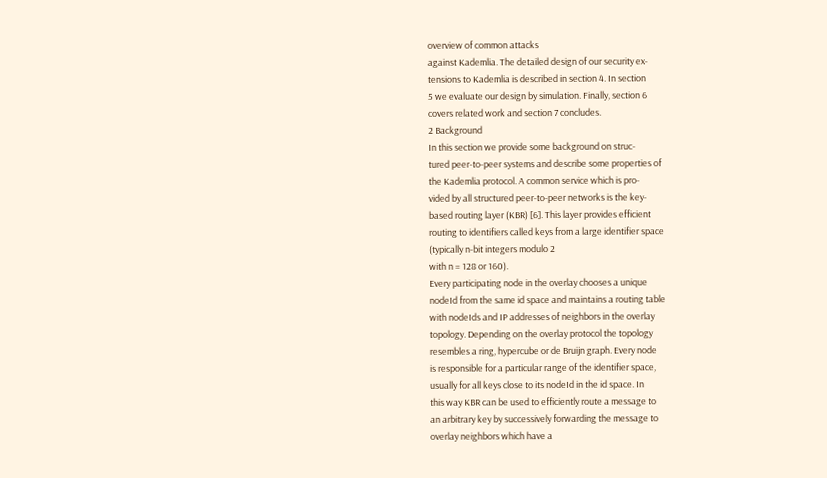overview of common attacks
against Kademlia. The detailed design of our security ex-
tensions to Kademlia is described in section 4. In section
5 we evaluate our design by simulation. Finally, section 6
covers related work and section 7 concludes.
2 Background
In this section we provide some background on struc-
tured peer-to-peer systems and describe some properties of
the Kademlia protocol. A common service which is pro-
vided by all structured peer-to-peer networks is the key-
based routing layer (KBR) [6]. This layer provides efficient
routing to identifiers called keys from a large identifier space
(typically n-bit integers modulo 2
with n = 128 or 160).
Every participating node in the overlay chooses a unique
nodeId from the same id space and maintains a routing table
with nodeIds and IP addresses of neighbors in the overlay
topology. Depending on the overlay protocol the topology
resembles a ring, hypercube or de Bruijn graph. Every node
is responsible for a particular range of the identifier space,
usually for all keys close to its nodeId in the id space. In
this way KBR can be used to efficiently route a message to
an arbitrary key by successively forwarding the message to
overlay neighbors which have a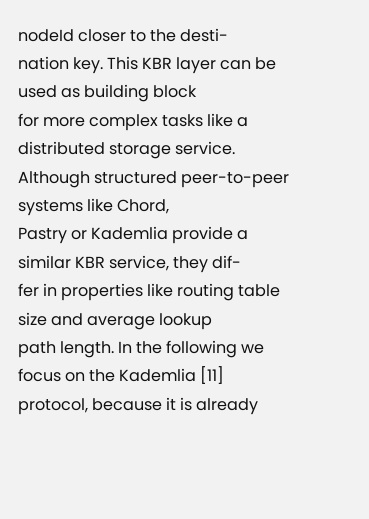nodeId closer to the desti-
nation key. This KBR layer can be used as building block
for more complex tasks like a distributed storage service.
Although structured peer-to-peer systems like Chord,
Pastry or Kademlia provide a similar KBR service, they dif-
fer in properties like routing table size and average lookup
path length. In the following we focus on the Kademlia [11]
protocol, because it is already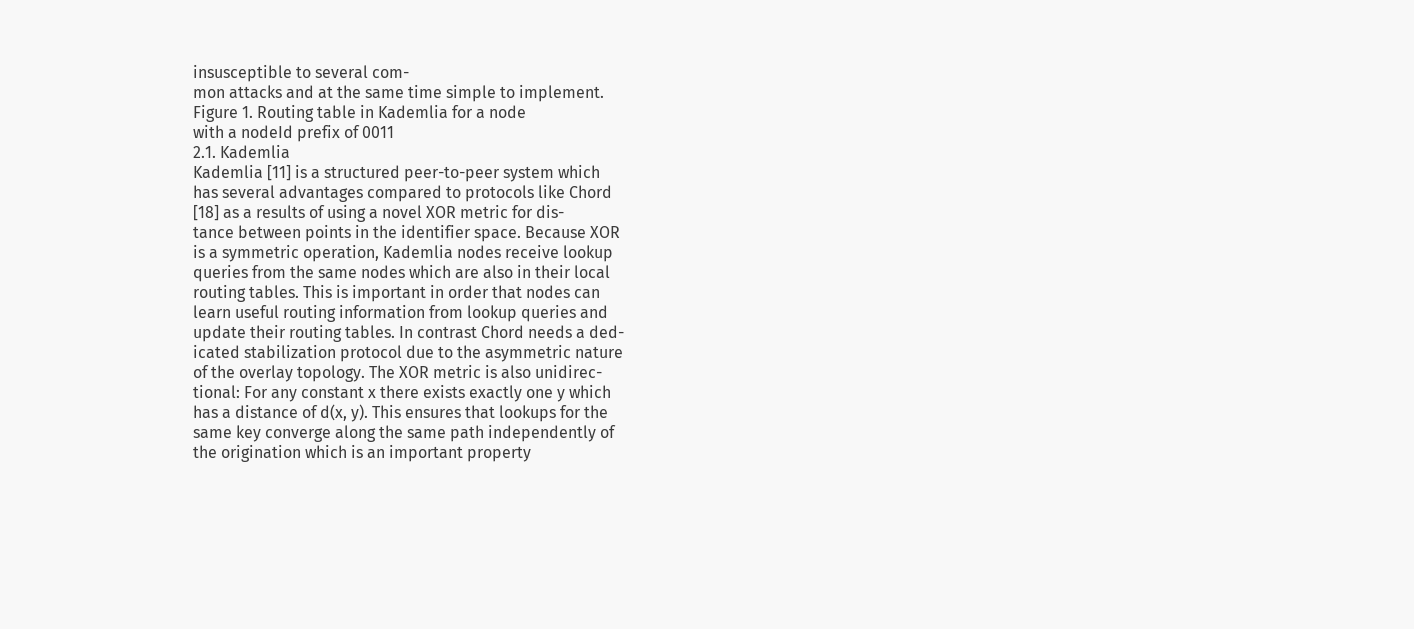insusceptible to several com-
mon attacks and at the same time simple to implement.
Figure 1. Routing table in Kademlia for a node
with a nodeId prefix of 0011
2.1. Kademlia
Kademlia [11] is a structured peer-to-peer system which
has several advantages compared to protocols like Chord
[18] as a results of using a novel XOR metric for dis-
tance between points in the identifier space. Because XOR
is a symmetric operation, Kademlia nodes receive lookup
queries from the same nodes which are also in their local
routing tables. This is important in order that nodes can
learn useful routing information from lookup queries and
update their routing tables. In contrast Chord needs a ded-
icated stabilization protocol due to the asymmetric nature
of the overlay topology. The XOR metric is also unidirec-
tional: For any constant x there exists exactly one y which
has a distance of d(x, y). This ensures that lookups for the
same key converge along the same path independently of
the origination which is an important property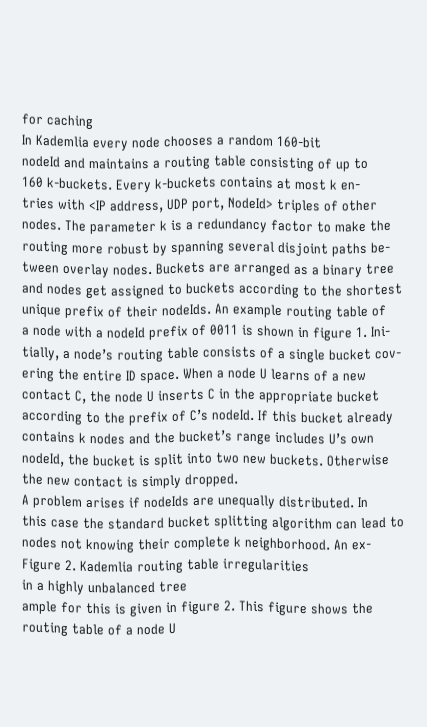for caching
In Kademlia every node chooses a random 160-bit
nodeId and maintains a routing table consisting of up to
160 k-buckets. Every k-buckets contains at most k en-
tries with <IP address, UDP port, NodeId> triples of other
nodes. The parameter k is a redundancy factor to make the
routing more robust by spanning several disjoint paths be-
tween overlay nodes. Buckets are arranged as a binary tree
and nodes get assigned to buckets according to the shortest
unique prefix of their nodeIds. An example routing table of
a node with a nodeId prefix of 0011 is shown in figure 1. Ini-
tially, a node’s routing table consists of a single bucket cov-
ering the entire ID space. When a node U learns of a new
contact C, the node U inserts C in the appropriate bucket
according to the prefix of C’s nodeId. If this bucket already
contains k nodes and the bucket’s range includes U’s own
nodeId, the bucket is split into two new buckets. Otherwise
the new contact is simply dropped.
A problem arises if nodeIds are unequally distributed. In
this case the standard bucket splitting algorithm can lead to
nodes not knowing their complete k neighborhood. An ex-
Figure 2. Kademlia routing table irregularities
in a highly unbalanced tree
ample for this is given in figure 2. This figure shows the
routing table of a node U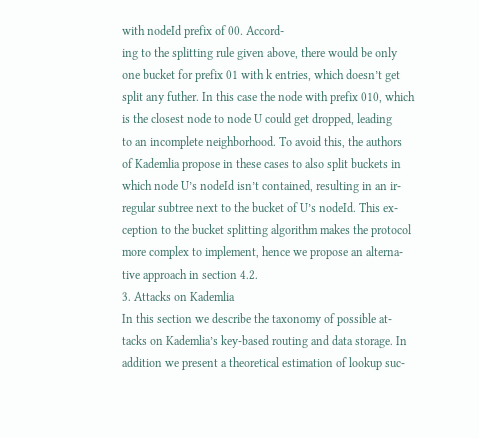with nodeId prefix of 00. Accord-
ing to the splitting rule given above, there would be only
one bucket for prefix 01 with k entries, which doesn’t get
split any futher. In this case the node with prefix 010, which
is the closest node to node U could get dropped, leading
to an incomplete neighborhood. To avoid this, the authors
of Kademlia propose in these cases to also split buckets in
which node U’s nodeId isn’t contained, resulting in an ir-
regular subtree next to the bucket of U’s nodeId. This ex-
ception to the bucket splitting algorithm makes the protocol
more complex to implement, hence we propose an alterna-
tive approach in section 4.2.
3. Attacks on Kademlia
In this section we describe the taxonomy of possible at-
tacks on Kademlia’s key-based routing and data storage. In
addition we present a theoretical estimation of lookup suc-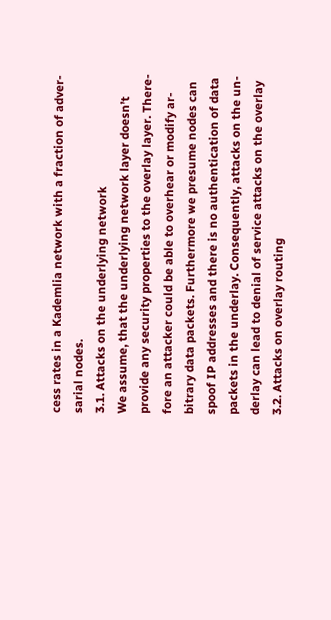cess rates in a Kademlia network with a fraction of adver-
sarial nodes.
3.1. Attacks on the underlying network
We assume, that the underlying network layer doesn’t
provide any security properties to the overlay layer. There-
fore an attacker could be able to overhear or modify ar-
bitrary data packets. Furthermore we presume nodes can
spoof IP addresses and there is no authentication of data
packets in the underlay. Consequently, attacks on the un-
derlay can lead to denial of service attacks on the overlay
3.2. Attacks on overlay routing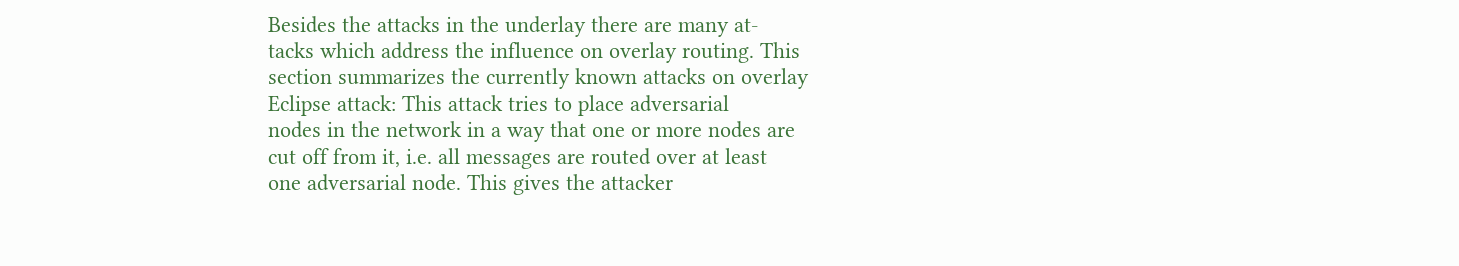Besides the attacks in the underlay there are many at-
tacks which address the influence on overlay routing. This
section summarizes the currently known attacks on overlay
Eclipse attack: This attack tries to place adversarial
nodes in the network in a way that one or more nodes are
cut off from it, i.e. all messages are routed over at least
one adversarial node. This gives the attacker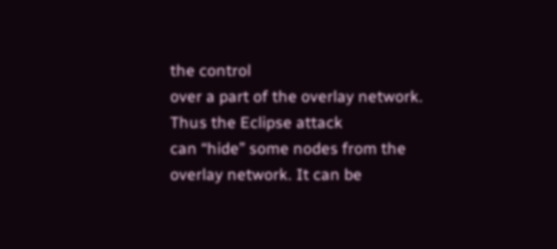the control
over a part of the overlay network. Thus the Eclipse attack
can “hide” some nodes from the overlay network. It can be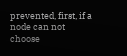prevented, first, if a node can not choose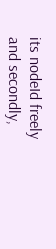its nodeId freely
and secondly,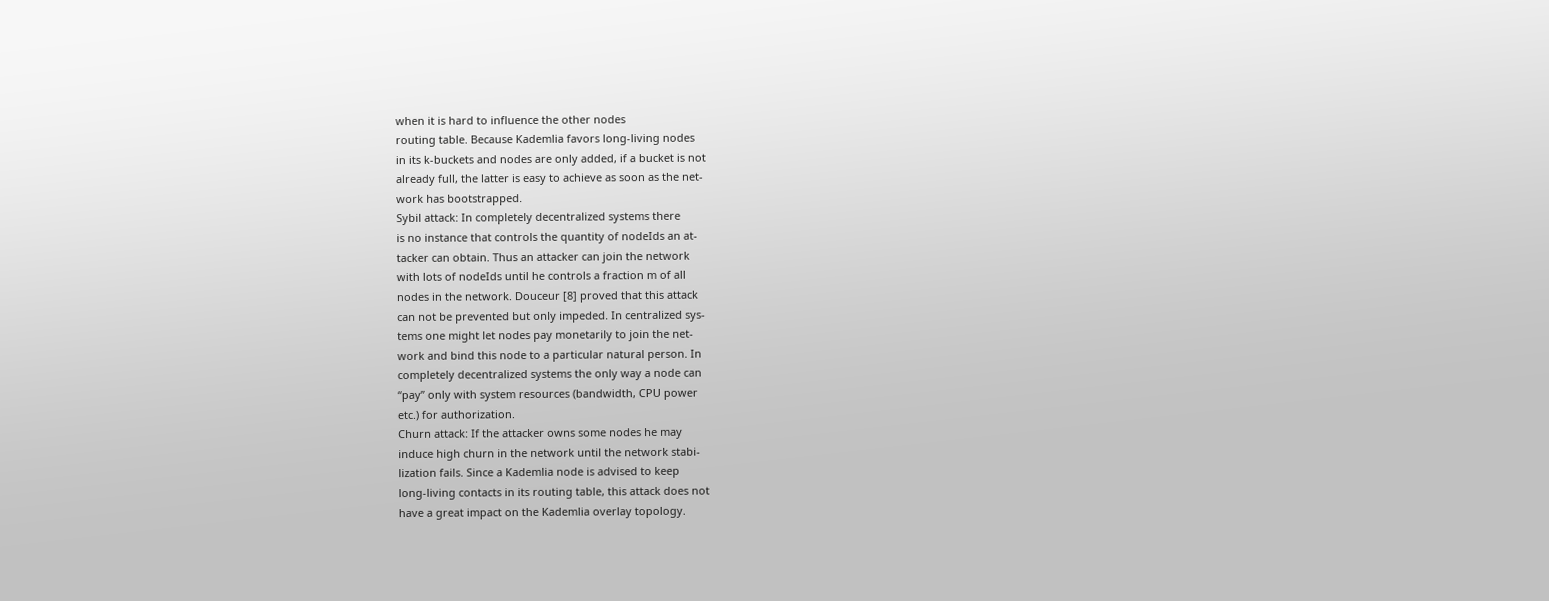when it is hard to influence the other nodes
routing table. Because Kademlia favors long-living nodes
in its k-buckets and nodes are only added, if a bucket is not
already full, the latter is easy to achieve as soon as the net-
work has bootstrapped.
Sybil attack: In completely decentralized systems there
is no instance that controls the quantity of nodeIds an at-
tacker can obtain. Thus an attacker can join the network
with lots of nodeIds until he controls a fraction m of all
nodes in the network. Douceur [8] proved that this attack
can not be prevented but only impeded. In centralized sys-
tems one might let nodes pay monetarily to join the net-
work and bind this node to a particular natural person. In
completely decentralized systems the only way a node can
“pay” only with system resources (bandwidth, CPU power
etc.) for authorization.
Churn attack: If the attacker owns some nodes he may
induce high churn in the network until the network stabi-
lization fails. Since a Kademlia node is advised to keep
long-living contacts in its routing table, this attack does not
have a great impact on the Kademlia overlay topology.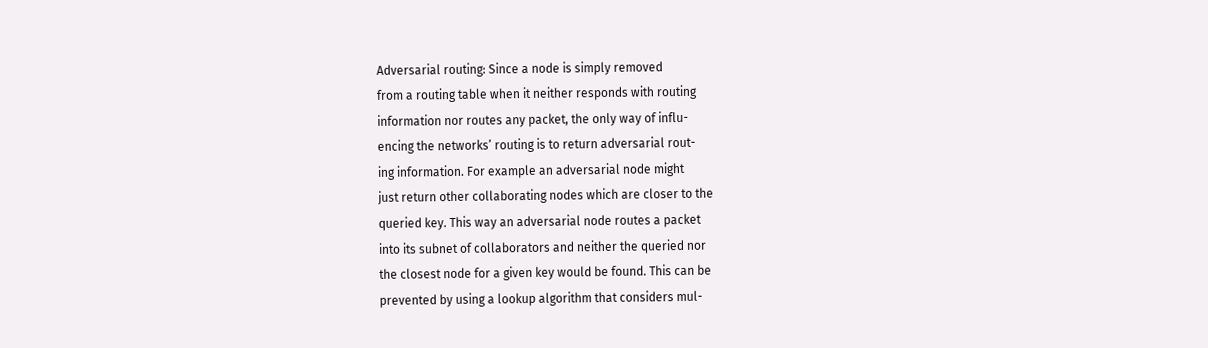Adversarial routing: Since a node is simply removed
from a routing table when it neither responds with routing
information nor routes any packet, the only way of influ-
encing the networks’ routing is to return adversarial rout-
ing information. For example an adversarial node might
just return other collaborating nodes which are closer to the
queried key. This way an adversarial node routes a packet
into its subnet of collaborators and neither the queried nor
the closest node for a given key would be found. This can be
prevented by using a lookup algorithm that considers mul-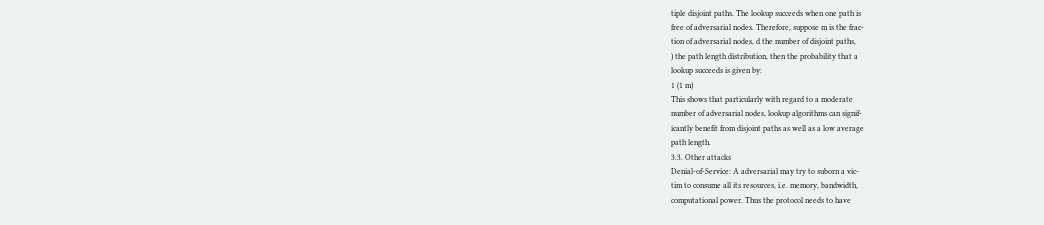tiple disjoint paths. The lookup succeeds when one path is
free of adversarial nodes. Therefore, suppose m is the frac-
tion of adversarial nodes, d the number of disjoint paths,
) the path length distribution, then the probability that a
lookup succeeds is given by:
1 (1 m)
This shows that particularly with regard to a moderate
number of adversarial nodes, lookup algorithms can signif-
icantly benefit from disjoint paths as well as a low average
path length.
3.3. Other attacks
Denial-of-Service: A adversarial may try to suborn a vic-
tim to consume all its resources, i.e. memory, bandwidth,
computational power. Thus the protocol needs to have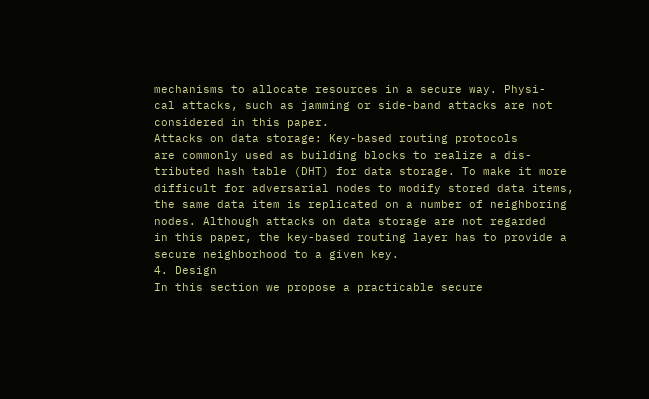mechanisms to allocate resources in a secure way. Physi-
cal attacks, such as jamming or side-band attacks are not
considered in this paper.
Attacks on data storage: Key-based routing protocols
are commonly used as building blocks to realize a dis-
tributed hash table (DHT) for data storage. To make it more
difficult for adversarial nodes to modify stored data items,
the same data item is replicated on a number of neighboring
nodes. Although attacks on data storage are not regarded
in this paper, the key-based routing layer has to provide a
secure neighborhood to a given key.
4. Design
In this section we propose a practicable secure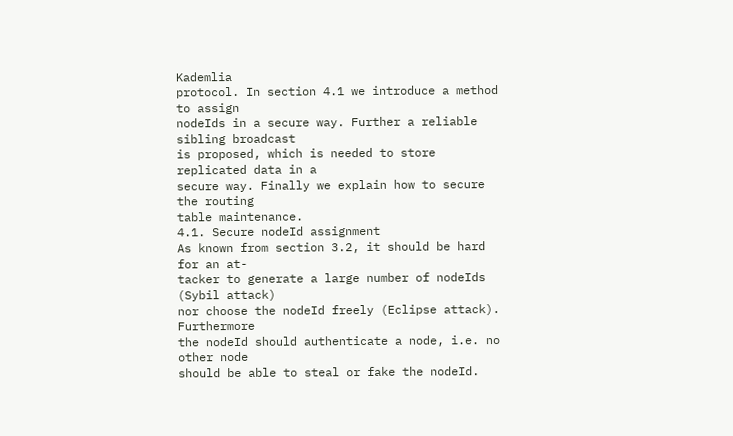Kademlia
protocol. In section 4.1 we introduce a method to assign
nodeIds in a secure way. Further a reliable sibling broadcast
is proposed, which is needed to store replicated data in a
secure way. Finally we explain how to secure the routing
table maintenance.
4.1. Secure nodeId assignment
As known from section 3.2, it should be hard for an at-
tacker to generate a large number of nodeIds (Sybil attack)
nor choose the nodeId freely (Eclipse attack). Furthermore
the nodeId should authenticate a node, i.e. no other node
should be able to steal or fake the nodeId.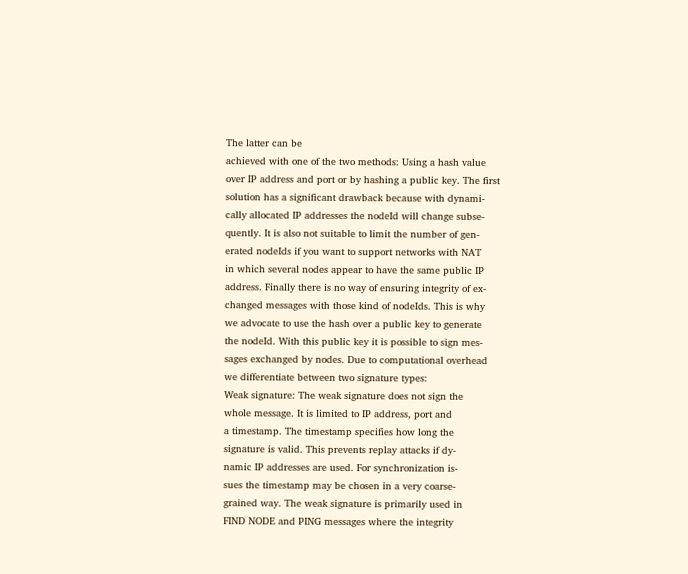The latter can be
achieved with one of the two methods: Using a hash value
over IP address and port or by hashing a public key. The first
solution has a significant drawback because with dynami-
cally allocated IP addresses the nodeId will change subse-
quently. It is also not suitable to limit the number of gen-
erated nodeIds if you want to support networks with NAT
in which several nodes appear to have the same public IP
address. Finally there is no way of ensuring integrity of ex-
changed messages with those kind of nodeIds. This is why
we advocate to use the hash over a public key to generate
the nodeId. With this public key it is possible to sign mes-
sages exchanged by nodes. Due to computational overhead
we differentiate between two signature types:
Weak signature: The weak signature does not sign the
whole message. It is limited to IP address, port and
a timestamp. The timestamp specifies how long the
signature is valid. This prevents replay attacks if dy-
namic IP addresses are used. For synchronization is-
sues the timestamp may be chosen in a very coarse-
grained way. The weak signature is primarily used in
FIND NODE and PING messages where the integrity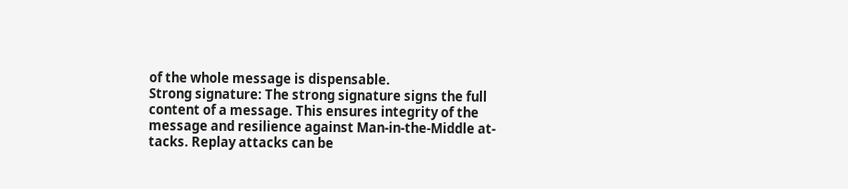of the whole message is dispensable.
Strong signature: The strong signature signs the full
content of a message. This ensures integrity of the
message and resilience against Man-in-the-Middle at-
tacks. Replay attacks can be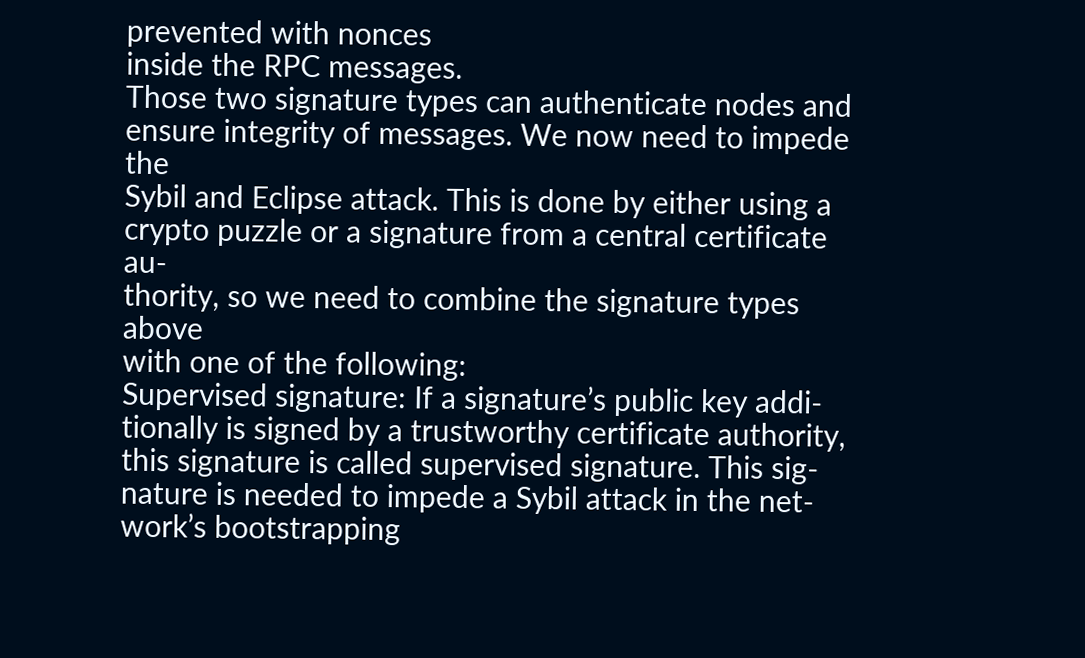prevented with nonces
inside the RPC messages.
Those two signature types can authenticate nodes and
ensure integrity of messages. We now need to impede the
Sybil and Eclipse attack. This is done by either using a
crypto puzzle or a signature from a central certificate au-
thority, so we need to combine the signature types above
with one of the following:
Supervised signature: If a signature’s public key addi-
tionally is signed by a trustworthy certificate authority,
this signature is called supervised signature. This sig-
nature is needed to impede a Sybil attack in the net-
work’s bootstrapping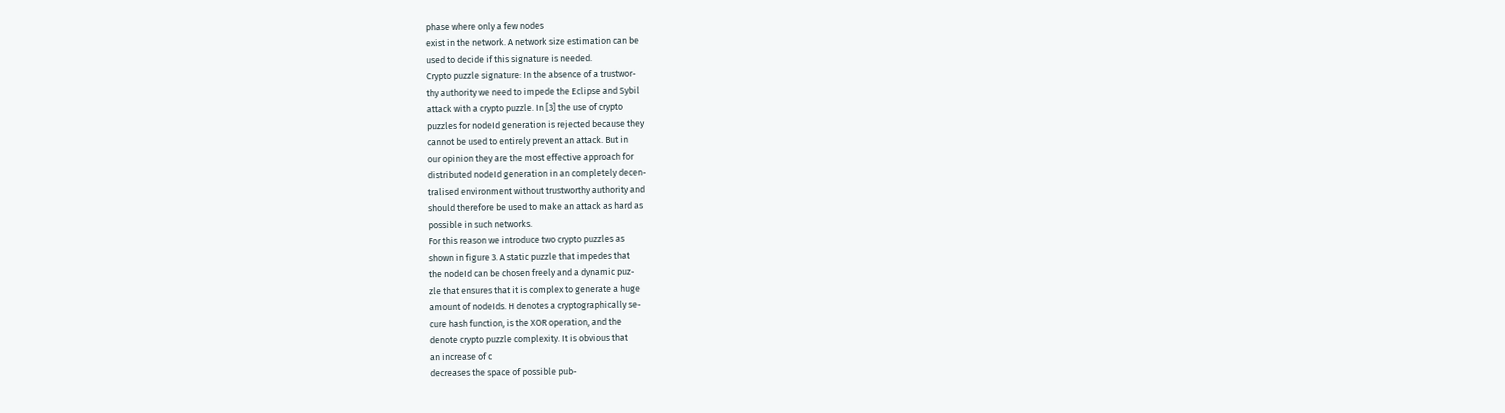phase where only a few nodes
exist in the network. A network size estimation can be
used to decide if this signature is needed.
Crypto puzzle signature: In the absence of a trustwor-
thy authority we need to impede the Eclipse and Sybil
attack with a crypto puzzle. In [3] the use of crypto
puzzles for nodeId generation is rejected because they
cannot be used to entirely prevent an attack. But in
our opinion they are the most effective approach for
distributed nodeId generation in an completely decen-
tralised environment without trustworthy authority and
should therefore be used to make an attack as hard as
possible in such networks.
For this reason we introduce two crypto puzzles as
shown in figure 3. A static puzzle that impedes that
the nodeId can be chosen freely and a dynamic puz-
zle that ensures that it is complex to generate a huge
amount of nodeIds. H denotes a cryptographically se-
cure hash function, is the XOR operation, and the
denote crypto puzzle complexity. It is obvious that
an increase of c
decreases the space of possible pub-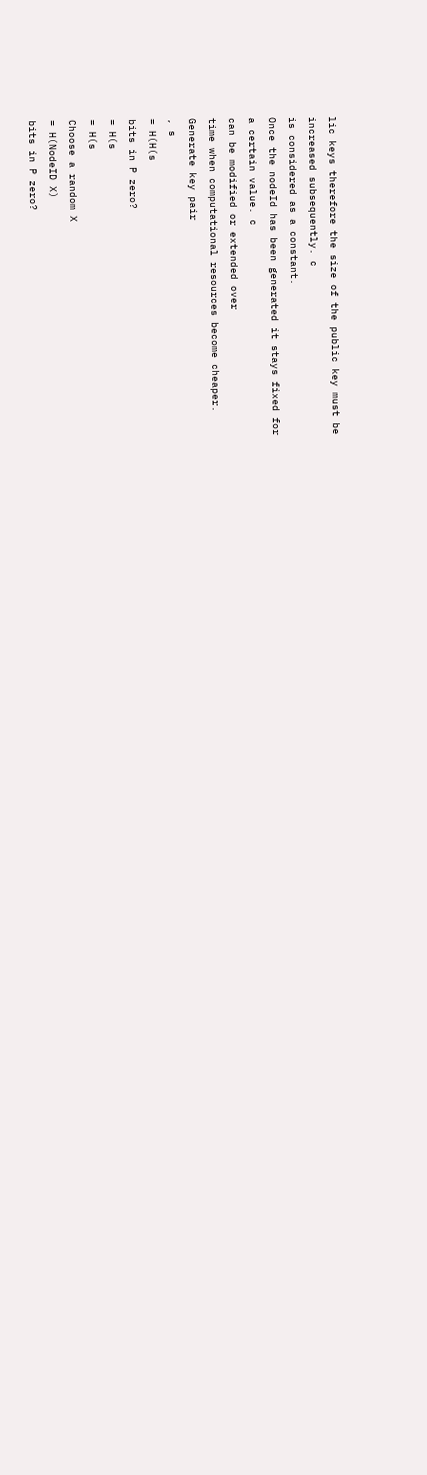lic keys therefore the size of the public key must be
increased subsequently. c
is considered as a constant.
Once the nodeId has been generated it stays fixed for
a certain value. c
can be modified or extended over
time when computational resources become cheaper.
Generate key pair
, s
= H(H(s
bits in P zero?
= H(s
= H(s
Choose a random X
= H(NodeID X)
bits in P zero?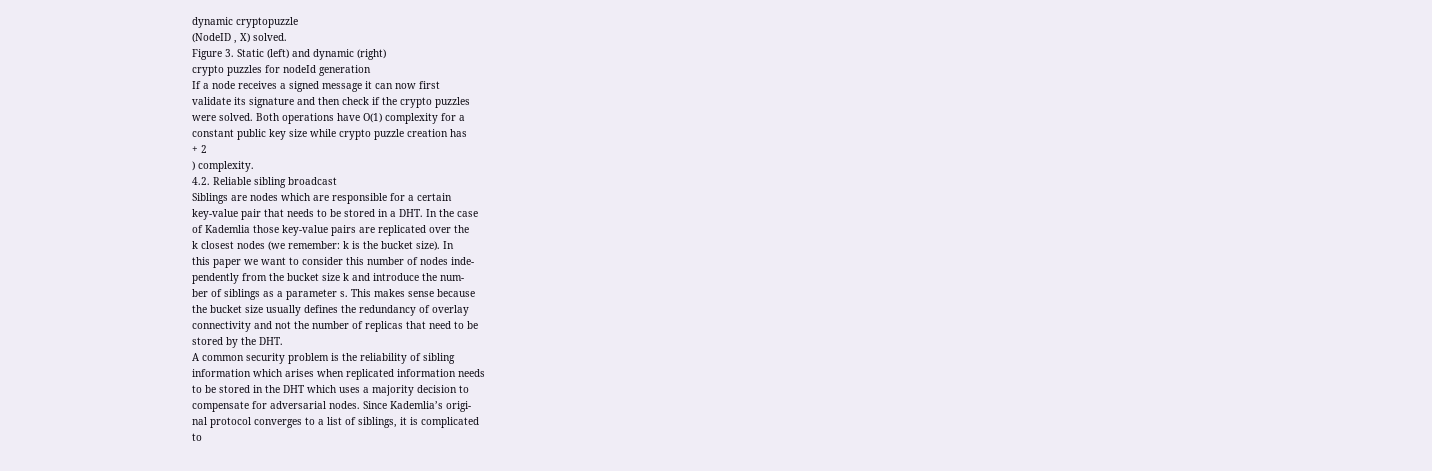dynamic cryptopuzzle
(NodeID , X) solved.
Figure 3. Static (left) and dynamic (right)
crypto puzzles for nodeId generation
If a node receives a signed message it can now first
validate its signature and then check if the crypto puzzles
were solved. Both operations have O(1) complexity for a
constant public key size while crypto puzzle creation has
+ 2
) complexity.
4.2. Reliable sibling broadcast
Siblings are nodes which are responsible for a certain
key-value pair that needs to be stored in a DHT. In the case
of Kademlia those key-value pairs are replicated over the
k closest nodes (we remember: k is the bucket size). In
this paper we want to consider this number of nodes inde-
pendently from the bucket size k and introduce the num-
ber of siblings as a parameter s. This makes sense because
the bucket size usually defines the redundancy of overlay
connectivity and not the number of replicas that need to be
stored by the DHT.
A common security problem is the reliability of sibling
information which arises when replicated information needs
to be stored in the DHT which uses a majority decision to
compensate for adversarial nodes. Since Kademlia’s origi-
nal protocol converges to a list of siblings, it is complicated
to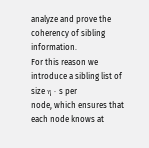analyze and prove the coherency of sibling information.
For this reason we introduce a sibling list of size η · s per
node, which ensures that each node knows at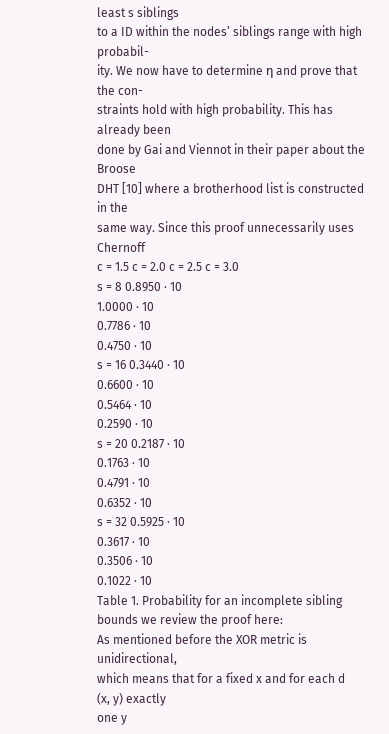least s siblings
to a ID within the nodes’ siblings range with high probabil-
ity. We now have to determine η and prove that the con-
straints hold with high probability. This has already been
done by Gai and Viennot in their paper about the Broose
DHT [10] where a brotherhood list is constructed in the
same way. Since this proof unnecessarily uses Chernoff
c = 1.5 c = 2.0 c = 2.5 c = 3.0
s = 8 0.8950 · 10
1.0000 · 10
0.7786 · 10
0.4750 · 10
s = 16 0.3440 · 10
0.6600 · 10
0.5464 · 10
0.2590 · 10
s = 20 0.2187 · 10
0.1763 · 10
0.4791 · 10
0.6352 · 10
s = 32 0.5925 · 10
0.3617 · 10
0.3506 · 10
0.1022 · 10
Table 1. Probability for an incomplete sibling
bounds we review the proof here:
As mentioned before the XOR metric is unidirectional,
which means that for a fixed x and for each d
(x, y) exactly
one y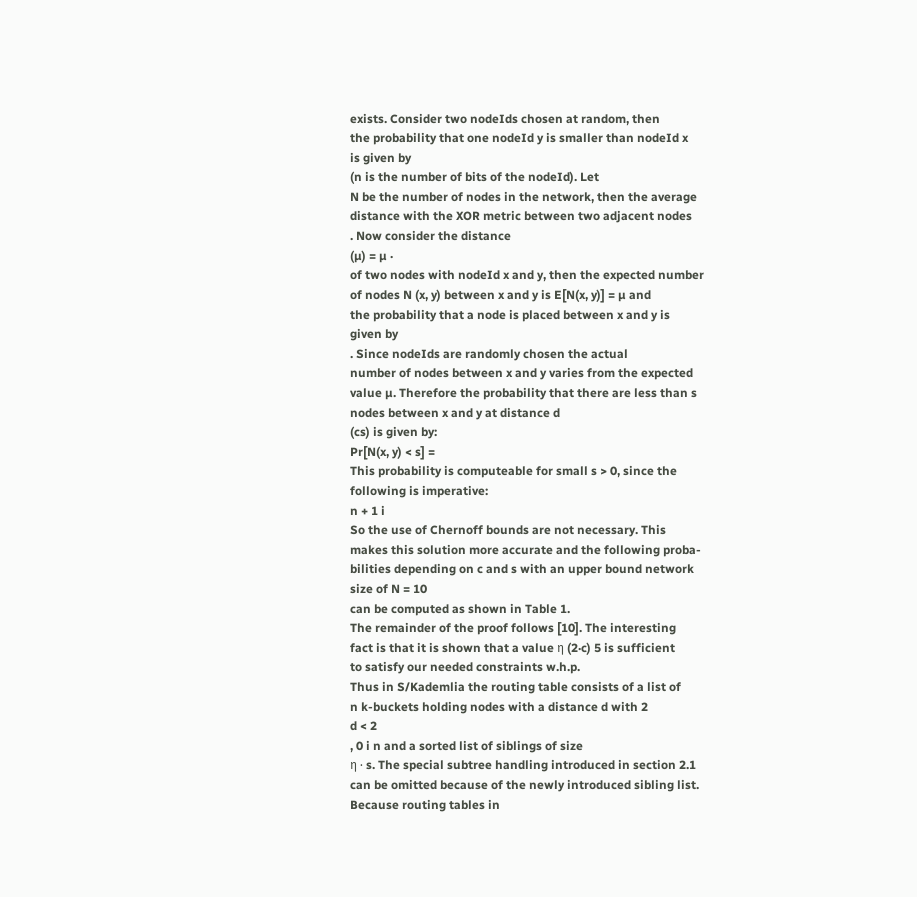exists. Consider two nodeIds chosen at random, then
the probability that one nodeId y is smaller than nodeId x
is given by
(n is the number of bits of the nodeId). Let
N be the number of nodes in the network, then the average
distance with the XOR metric between two adjacent nodes
. Now consider the distance
(µ) = µ ·
of two nodes with nodeId x and y, then the expected number
of nodes N (x, y) between x and y is E[N(x, y)] = µ and
the probability that a node is placed between x and y is
given by
. Since nodeIds are randomly chosen the actual
number of nodes between x and y varies from the expected
value µ. Therefore the probability that there are less than s
nodes between x and y at distance d
(cs) is given by:
Pr[N(x, y) < s] =
This probability is computeable for small s > 0, since the
following is imperative:
n + 1 i
So the use of Chernoff bounds are not necessary. This
makes this solution more accurate and the following proba-
bilities depending on c and s with an upper bound network
size of N = 10
can be computed as shown in Table 1.
The remainder of the proof follows [10]. The interesting
fact is that it is shown that a value η (2·c) 5 is sufficient
to satisfy our needed constraints w.h.p.
Thus in S/Kademlia the routing table consists of a list of
n k-buckets holding nodes with a distance d with 2
d < 2
, 0 i n and a sorted list of siblings of size
η · s. The special subtree handling introduced in section 2.1
can be omitted because of the newly introduced sibling list.
Because routing tables in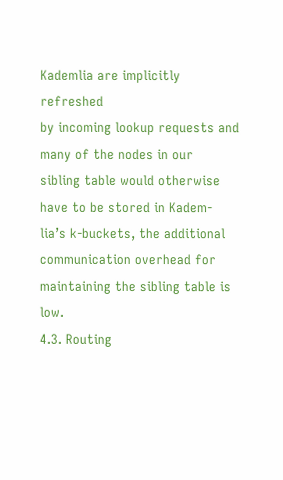Kademlia are implicitly refreshed
by incoming lookup requests and many of the nodes in our
sibling table would otherwise have to be stored in Kadem-
lia’s k-buckets, the additional communication overhead for
maintaining the sibling table is low.
4.3. Routing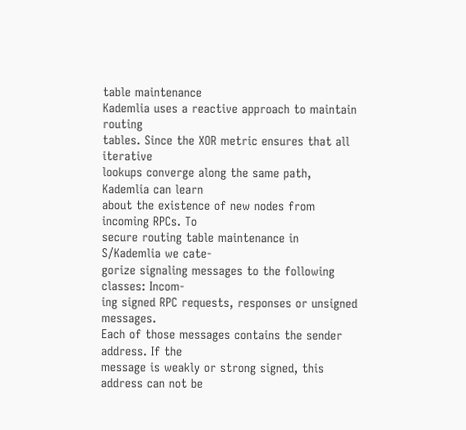table maintenance
Kademlia uses a reactive approach to maintain routing
tables. Since the XOR metric ensures that all iterative
lookups converge along the same path, Kademlia can learn
about the existence of new nodes from incoming RPCs. To
secure routing table maintenance in S/Kademlia we cate-
gorize signaling messages to the following classes: Incom-
ing signed RPC requests, responses or unsigned messages.
Each of those messages contains the sender address. If the
message is weakly or strong signed, this address can not be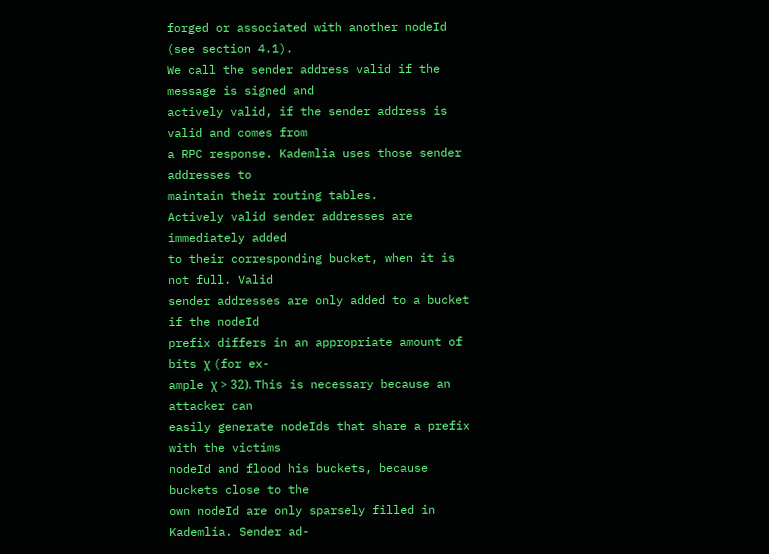forged or associated with another nodeId (see section 4.1).
We call the sender address valid if the message is signed and
actively valid, if the sender address is valid and comes from
a RPC response. Kademlia uses those sender addresses to
maintain their routing tables.
Actively valid sender addresses are immediately added
to their corresponding bucket, when it is not full. Valid
sender addresses are only added to a bucket if the nodeId
prefix differs in an appropriate amount of bits χ (for ex-
ample χ > 32). This is necessary because an attacker can
easily generate nodeIds that share a prefix with the victims
nodeId and flood his buckets, because buckets close to the
own nodeId are only sparsely filled in Kademlia. Sender ad-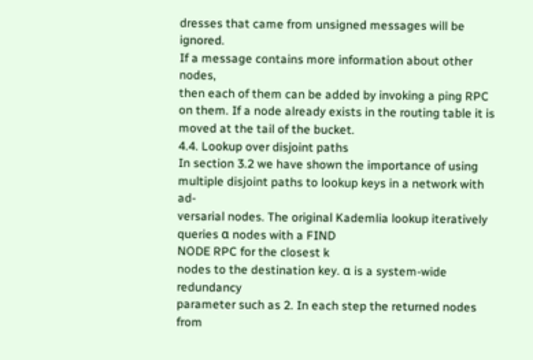dresses that came from unsigned messages will be ignored.
If a message contains more information about other nodes,
then each of them can be added by invoking a ping RPC
on them. If a node already exists in the routing table it is
moved at the tail of the bucket.
4.4. Lookup over disjoint paths
In section 3.2 we have shown the importance of using
multiple disjoint paths to lookup keys in a network with ad-
versarial nodes. The original Kademlia lookup iteratively
queries α nodes with a FIND
NODE RPC for the closest k
nodes to the destination key. α is a system-wide redundancy
parameter such as 2. In each step the returned nodes from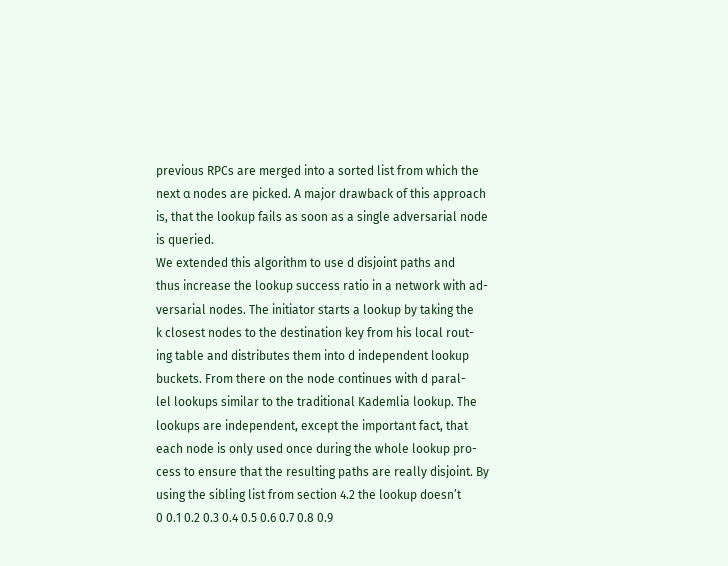previous RPCs are merged into a sorted list from which the
next α nodes are picked. A major drawback of this approach
is, that the lookup fails as soon as a single adversarial node
is queried.
We extended this algorithm to use d disjoint paths and
thus increase the lookup success ratio in a network with ad-
versarial nodes. The initiator starts a lookup by taking the
k closest nodes to the destination key from his local rout-
ing table and distributes them into d independent lookup
buckets. From there on the node continues with d paral-
lel lookups similar to the traditional Kademlia lookup. The
lookups are independent, except the important fact, that
each node is only used once during the whole lookup pro-
cess to ensure that the resulting paths are really disjoint. By
using the sibling list from section 4.2 the lookup doesn’t
0 0.1 0.2 0.3 0.4 0.5 0.6 0.7 0.8 0.9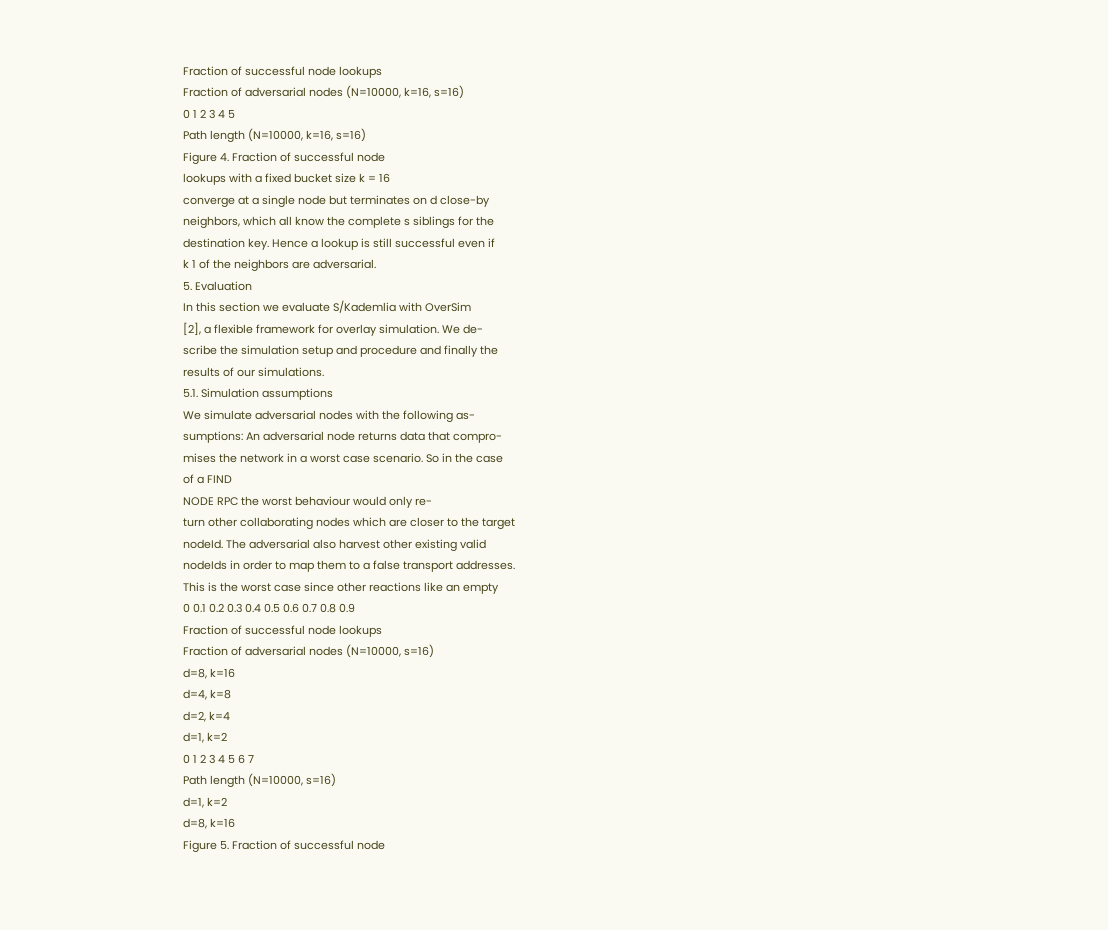Fraction of successful node lookups
Fraction of adversarial nodes (N=10000, k=16, s=16)
0 1 2 3 4 5
Path length (N=10000, k=16, s=16)
Figure 4. Fraction of successful node
lookups with a fixed bucket size k = 16
converge at a single node but terminates on d close-by
neighbors, which all know the complete s siblings for the
destination key. Hence a lookup is still successful even if
k 1 of the neighbors are adversarial.
5. Evaluation
In this section we evaluate S/Kademlia with OverSim
[2], a flexible framework for overlay simulation. We de-
scribe the simulation setup and procedure and finally the
results of our simulations.
5.1. Simulation assumptions
We simulate adversarial nodes with the following as-
sumptions: An adversarial node returns data that compro-
mises the network in a worst case scenario. So in the case
of a FIND
NODE RPC the worst behaviour would only re-
turn other collaborating nodes which are closer to the target
nodeId. The adversarial also harvest other existing valid
nodeIds in order to map them to a false transport addresses.
This is the worst case since other reactions like an empty
0 0.1 0.2 0.3 0.4 0.5 0.6 0.7 0.8 0.9
Fraction of successful node lookups
Fraction of adversarial nodes (N=10000, s=16)
d=8, k=16
d=4, k=8
d=2, k=4
d=1, k=2
0 1 2 3 4 5 6 7
Path length (N=10000, s=16)
d=1, k=2
d=8, k=16
Figure 5. Fraction of successful node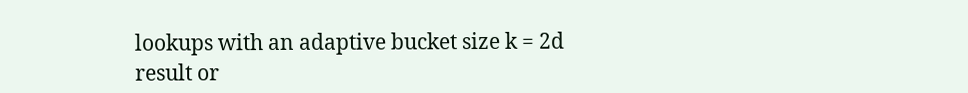lookups with an adaptive bucket size k = 2d
result or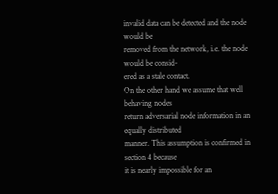invalid data can be detected and the node would be
removed from the network, i.e. the node would be consid-
ered as a stale contact.
On the other hand we assume that well behaving nodes
return adversarial node information in an equally distributed
manner. This assumption is confirmed in section 4 because
it is nearly impossible for an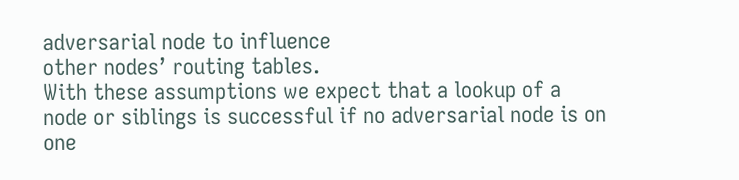adversarial node to influence
other nodes’ routing tables.
With these assumptions we expect that a lookup of a
node or siblings is successful if no adversarial node is on
one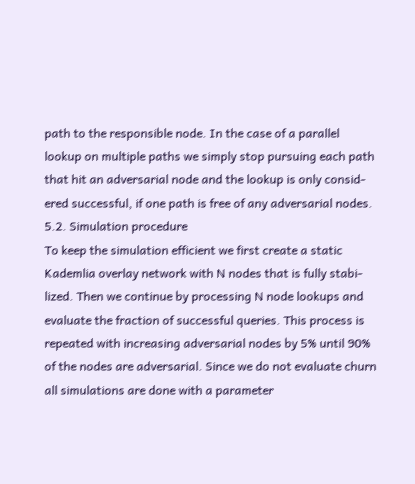path to the responsible node. In the case of a parallel
lookup on multiple paths we simply stop pursuing each path
that hit an adversarial node and the lookup is only consid-
ered successful, if one path is free of any adversarial nodes.
5.2. Simulation procedure
To keep the simulation efficient we first create a static
Kademlia overlay network with N nodes that is fully stabi-
lized. Then we continue by processing N node lookups and
evaluate the fraction of successful queries. This process is
repeated with increasing adversarial nodes by 5% until 90%
of the nodes are adversarial. Since we do not evaluate churn
all simulations are done with a parameter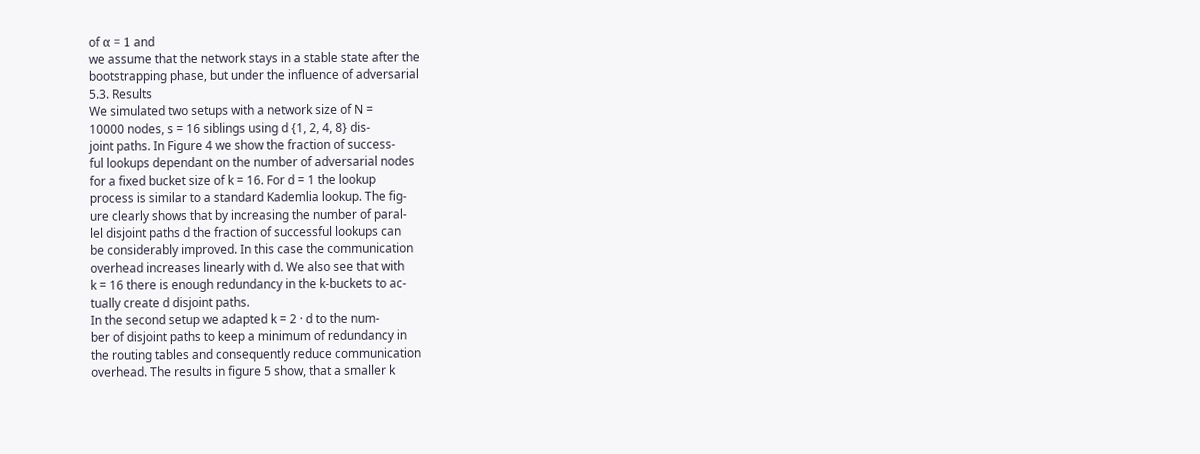of α = 1 and
we assume that the network stays in a stable state after the
bootstrapping phase, but under the influence of adversarial
5.3. Results
We simulated two setups with a network size of N =
10000 nodes, s = 16 siblings using d {1, 2, 4, 8} dis-
joint paths. In Figure 4 we show the fraction of success-
ful lookups dependant on the number of adversarial nodes
for a fixed bucket size of k = 16. For d = 1 the lookup
process is similar to a standard Kademlia lookup. The fig-
ure clearly shows that by increasing the number of paral-
lel disjoint paths d the fraction of successful lookups can
be considerably improved. In this case the communication
overhead increases linearly with d. We also see that with
k = 16 there is enough redundancy in the k-buckets to ac-
tually create d disjoint paths.
In the second setup we adapted k = 2 · d to the num-
ber of disjoint paths to keep a minimum of redundancy in
the routing tables and consequently reduce communication
overhead. The results in figure 5 show, that a smaller k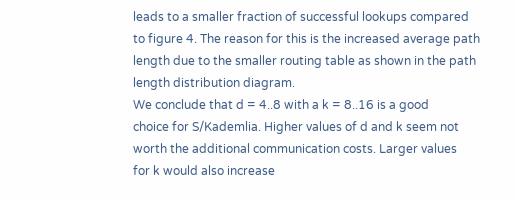leads to a smaller fraction of successful lookups compared
to figure 4. The reason for this is the increased average path
length due to the smaller routing table as shown in the path
length distribution diagram.
We conclude that d = 4..8 with a k = 8..16 is a good
choice for S/Kademlia. Higher values of d and k seem not
worth the additional communication costs. Larger values
for k would also increase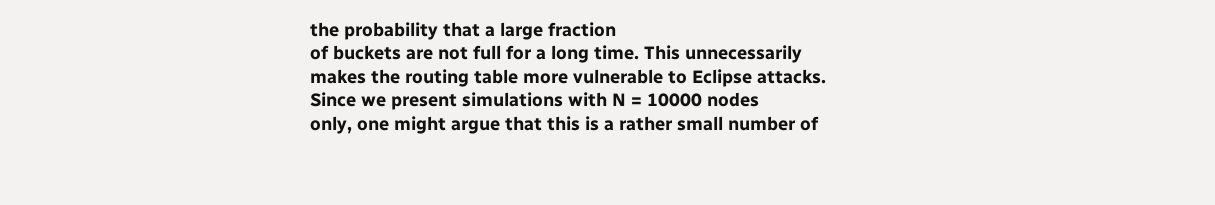the probability that a large fraction
of buckets are not full for a long time. This unnecessarily
makes the routing table more vulnerable to Eclipse attacks.
Since we present simulations with N = 10000 nodes
only, one might argue that this is a rather small number of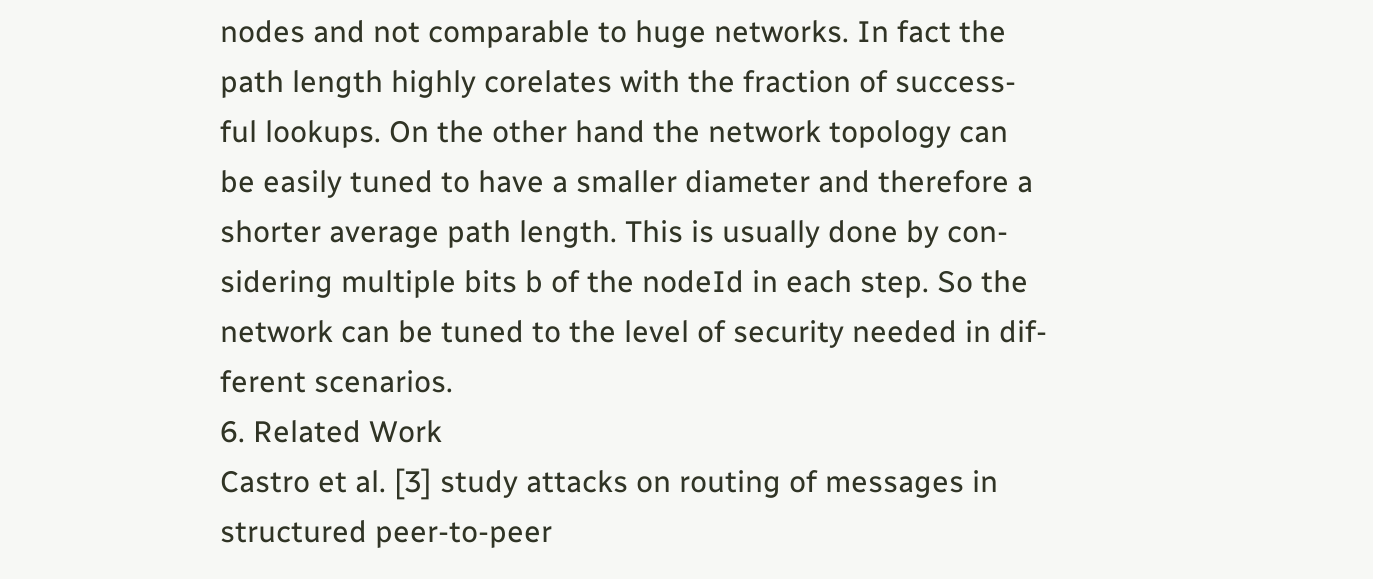nodes and not comparable to huge networks. In fact the
path length highly corelates with the fraction of success-
ful lookups. On the other hand the network topology can
be easily tuned to have a smaller diameter and therefore a
shorter average path length. This is usually done by con-
sidering multiple bits b of the nodeId in each step. So the
network can be tuned to the level of security needed in dif-
ferent scenarios.
6. Related Work
Castro et al. [3] study attacks on routing of messages in
structured peer-to-peer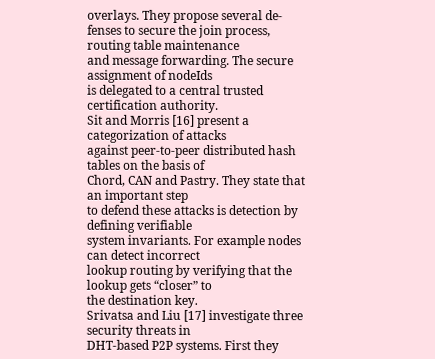overlays. They propose several de-
fenses to secure the join process, routing table maintenance
and message forwarding. The secure assignment of nodeIds
is delegated to a central trusted certification authority.
Sit and Morris [16] present a categorization of attacks
against peer-to-peer distributed hash tables on the basis of
Chord, CAN and Pastry. They state that an important step
to defend these attacks is detection by defining verifiable
system invariants. For example nodes can detect incorrect
lookup routing by verifying that the lookup gets “closer” to
the destination key.
Srivatsa and Liu [17] investigate three security threats in
DHT-based P2P systems. First they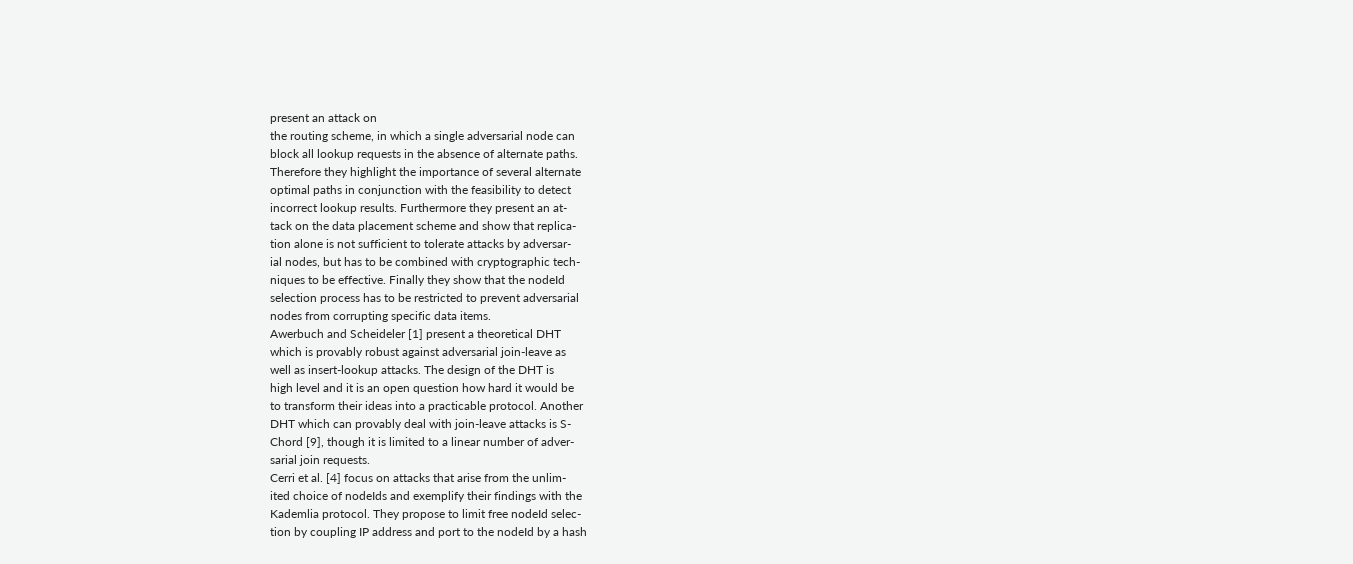present an attack on
the routing scheme, in which a single adversarial node can
block all lookup requests in the absence of alternate paths.
Therefore they highlight the importance of several alternate
optimal paths in conjunction with the feasibility to detect
incorrect lookup results. Furthermore they present an at-
tack on the data placement scheme and show that replica-
tion alone is not sufficient to tolerate attacks by adversar-
ial nodes, but has to be combined with cryptographic tech-
niques to be effective. Finally they show that the nodeId
selection process has to be restricted to prevent adversarial
nodes from corrupting specific data items.
Awerbuch and Scheideler [1] present a theoretical DHT
which is provably robust against adversarial join-leave as
well as insert-lookup attacks. The design of the DHT is
high level and it is an open question how hard it would be
to transform their ideas into a practicable protocol. Another
DHT which can provably deal with join-leave attacks is S-
Chord [9], though it is limited to a linear number of adver-
sarial join requests.
Cerri et al. [4] focus on attacks that arise from the unlim-
ited choice of nodeIds and exemplify their findings with the
Kademlia protocol. They propose to limit free nodeId selec-
tion by coupling IP address and port to the nodeId by a hash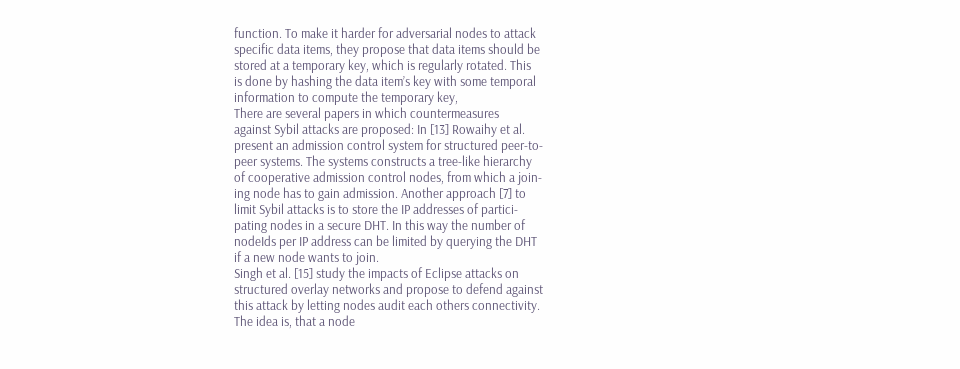function. To make it harder for adversarial nodes to attack
specific data items, they propose that data items should be
stored at a temporary key, which is regularly rotated. This
is done by hashing the data item’s key with some temporal
information to compute the temporary key,
There are several papers in which countermeasures
against Sybil attacks are proposed: In [13] Rowaihy et al.
present an admission control system for structured peer-to-
peer systems. The systems constructs a tree-like hierarchy
of cooperative admission control nodes, from which a join-
ing node has to gain admission. Another approach [7] to
limit Sybil attacks is to store the IP addresses of partici-
pating nodes in a secure DHT. In this way the number of
nodeIds per IP address can be limited by querying the DHT
if a new node wants to join.
Singh et al. [15] study the impacts of Eclipse attacks on
structured overlay networks and propose to defend against
this attack by letting nodes audit each others connectivity.
The idea is, that a node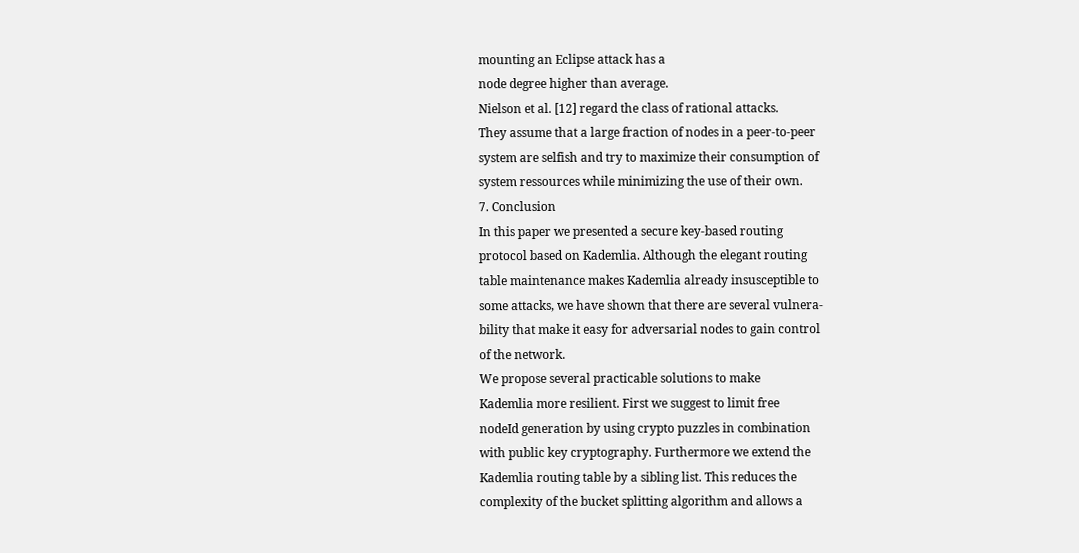mounting an Eclipse attack has a
node degree higher than average.
Nielson et al. [12] regard the class of rational attacks.
They assume that a large fraction of nodes in a peer-to-peer
system are selfish and try to maximize their consumption of
system ressources while minimizing the use of their own.
7. Conclusion
In this paper we presented a secure key-based routing
protocol based on Kademlia. Although the elegant routing
table maintenance makes Kademlia already insusceptible to
some attacks, we have shown that there are several vulnera-
bility that make it easy for adversarial nodes to gain control
of the network.
We propose several practicable solutions to make
Kademlia more resilient. First we suggest to limit free
nodeId generation by using crypto puzzles in combination
with public key cryptography. Furthermore we extend the
Kademlia routing table by a sibling list. This reduces the
complexity of the bucket splitting algorithm and allows a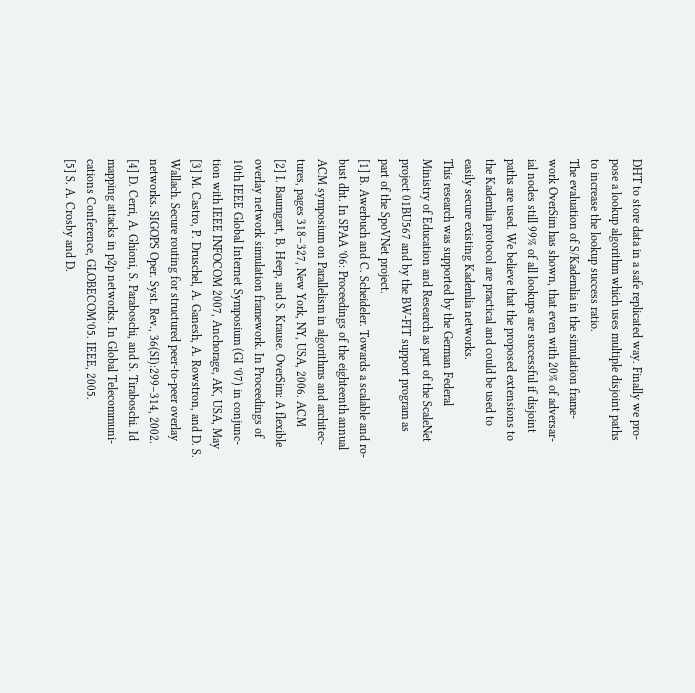DHT to store data in a safe replicated way. Finally we pro-
pose a lookup algorithm which uses multiple disjoint paths
to increase the lookup success ratio.
The evaluation of S/Kademlia in the simulation frame-
work OverSim has shown, that even with 20% of adversar-
ial nodes still 99% of all lookups are successful if disjoint
paths are used. We believe that the proposed extensions to
the Kademlia protocol are practical and could be used to
easily secure existing Kademlia networks.
This research was supported by the German Federal
Ministry of Education and Research as part of the ScaleNet
project 01BU567 and by the BW-FIT support program as
part of the SpoVNet project.
[1] B. Awerbuch and C. Scheideler. Towards a scalable and ro-
bust dht. In SPAA ’06: Proceedings of the eighteenth annual
ACM symposium on Parallelism in algorithms and architec-
tures, pages 318–327, New York, NY, USA, 2006. ACM
[2] I. Baumgart, B. Heep, and S. Krause. OverSim: A flexible
overlay network simulation framework. In Proceedings of
10th IEEE Global Internet Symposium (GI ’07) in conjunc-
tion with IEEE INFOCOM 2007, Anchorage, AK, USA, May
[3] M. Castro, P. Druschel, A. Ganesh, A. Rowstron, and D. S.
Wallach. Secure routing for structured peer-to-peer overlay
networks. SIGOPS Oper. Syst. Rev., 36(SI):299–314, 2002.
[4] D. Cerri, A. Ghioni, S. Paraboschi, and S. Tiraboschi. Id
mapping attacks in p2p networks. In Global Telecommuni-
cations Conference, GLOBECOM’05. IEEE, 2005.
[5] S. A. Crosby and D.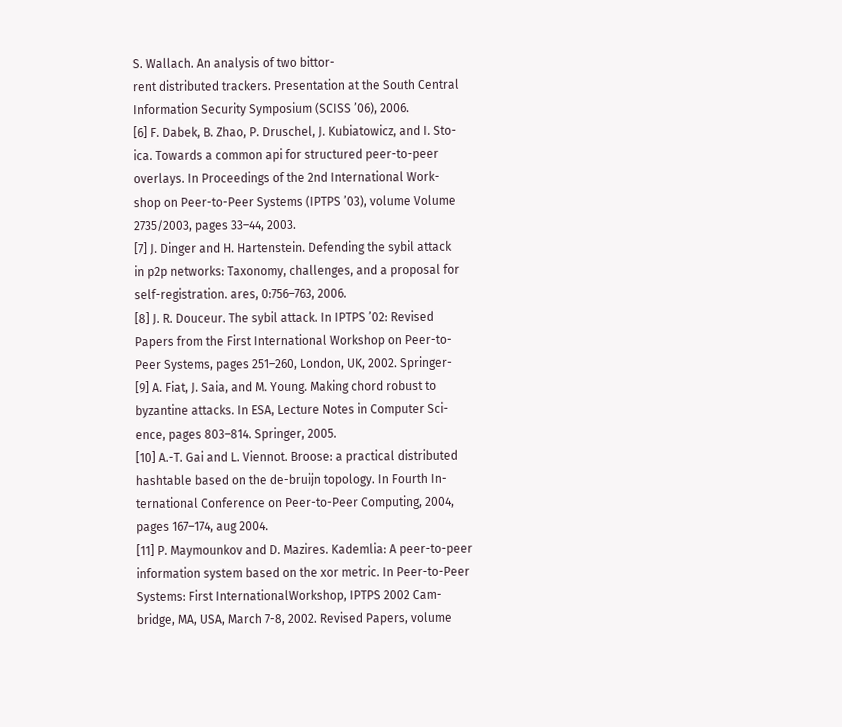S. Wallach. An analysis of two bittor-
rent distributed trackers. Presentation at the South Central
Information Security Symposium (SCISS ’06), 2006.
[6] F. Dabek, B. Zhao, P. Druschel, J. Kubiatowicz, and I. Sto-
ica. Towards a common api for structured peer-to-peer
overlays. In Proceedings of the 2nd International Work-
shop on Peer-to-Peer Systems (IPTPS ’03), volume Volume
2735/2003, pages 33–44, 2003.
[7] J. Dinger and H. Hartenstein. Defending the sybil attack
in p2p networks: Taxonomy, challenges, and a proposal for
self-registration. ares, 0:756–763, 2006.
[8] J. R. Douceur. The sybil attack. In IPTPS ’02: Revised
Papers from the First International Workshop on Peer-to-
Peer Systems, pages 251–260, London, UK, 2002. Springer-
[9] A. Fiat, J. Saia, and M. Young. Making chord robust to
byzantine attacks. In ESA, Lecture Notes in Computer Sci-
ence, pages 803–814. Springer, 2005.
[10] A.-T. Gai and L. Viennot. Broose: a practical distributed
hashtable based on the de-bruijn topology. In Fourth In-
ternational Conference on Peer-to-Peer Computing, 2004,
pages 167–174, aug 2004.
[11] P. Maymounkov and D. Mazires. Kademlia: A peer-to-peer
information system based on the xor metric. In Peer-to-Peer
Systems: First InternationalWorkshop, IPTPS 2002 Cam-
bridge, MA, USA, March 7-8, 2002. Revised Papers, volume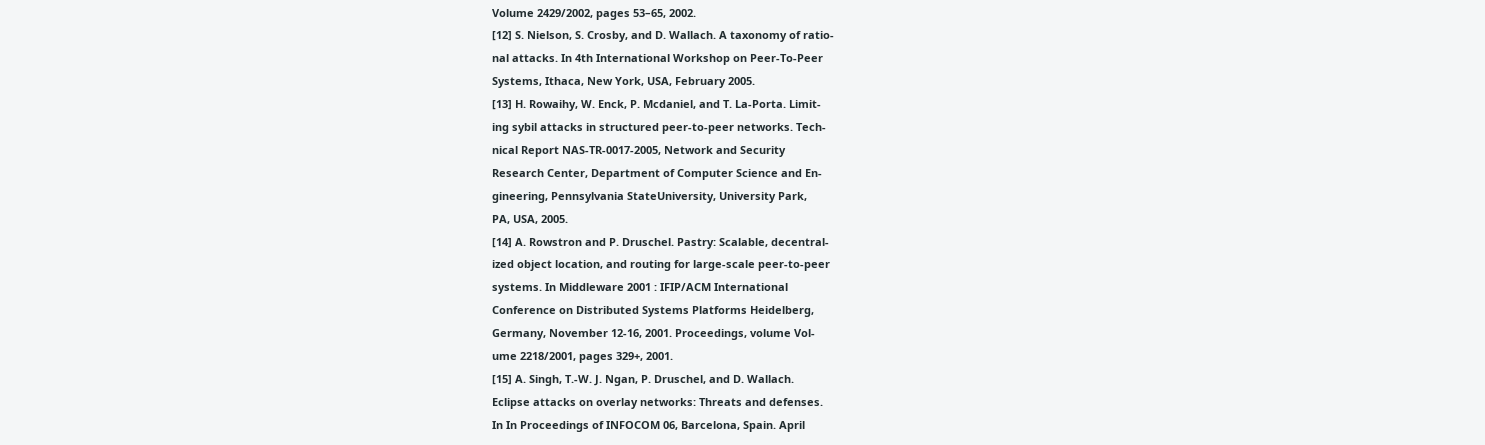Volume 2429/2002, pages 53–65, 2002.
[12] S. Nielson, S. Crosby, and D. Wallach. A taxonomy of ratio-
nal attacks. In 4th International Workshop on Peer-To-Peer
Systems, Ithaca, New York, USA, February 2005.
[13] H. Rowaihy, W. Enck, P. Mcdaniel, and T. La-Porta. Limit-
ing sybil attacks in structured peer-to-peer networks. Tech-
nical Report NAS-TR-0017-2005, Network and Security
Research Center, Department of Computer Science and En-
gineering, Pennsylvania StateUniversity, University Park,
PA, USA, 2005.
[14] A. Rowstron and P. Druschel. Pastry: Scalable, decentral-
ized object location, and routing for large-scale peer-to-peer
systems. In Middleware 2001 : IFIP/ACM International
Conference on Distributed Systems Platforms Heidelberg,
Germany, November 12-16, 2001. Proceedings, volume Vol-
ume 2218/2001, pages 329+, 2001.
[15] A. Singh, T.-W. J. Ngan, P. Druschel, and D. Wallach.
Eclipse attacks on overlay networks: Threats and defenses.
In In Proceedings of INFOCOM 06, Barcelona, Spain. April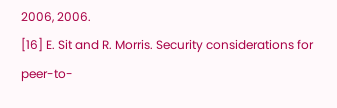2006, 2006.
[16] E. Sit and R. Morris. Security considerations for peer-to-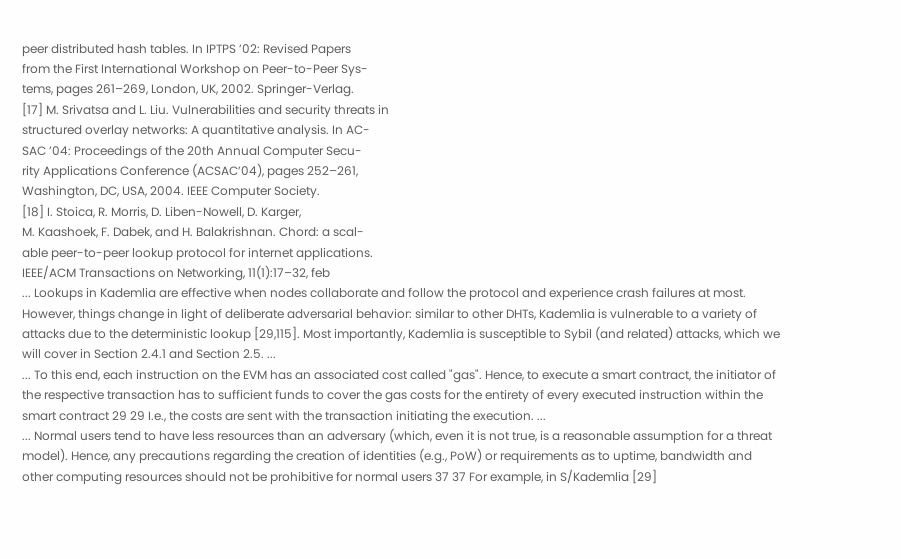peer distributed hash tables. In IPTPS ’02: Revised Papers
from the First International Workshop on Peer-to-Peer Sys-
tems, pages 261–269, London, UK, 2002. Springer-Verlag.
[17] M. Srivatsa and L. Liu. Vulnerabilities and security threats in
structured overlay networks: A quantitative analysis. In AC-
SAC ’04: Proceedings of the 20th Annual Computer Secu-
rity Applications Conference (ACSAC’04), pages 252–261,
Washington, DC, USA, 2004. IEEE Computer Society.
[18] I. Stoica, R. Morris, D. Liben-Nowell, D. Karger,
M. Kaashoek, F. Dabek, and H. Balakrishnan. Chord: a scal-
able peer-to-peer lookup protocol for internet applications.
IEEE/ACM Transactions on Networking, 11(1):17–32, feb
... Lookups in Kademlia are effective when nodes collaborate and follow the protocol and experience crash failures at most. However, things change in light of deliberate adversarial behavior: similar to other DHTs, Kademlia is vulnerable to a variety of attacks due to the deterministic lookup [29,115]. Most importantly, Kademlia is susceptible to Sybil (and related) attacks, which we will cover in Section 2.4.1 and Section 2.5. ...
... To this end, each instruction on the EVM has an associated cost called "gas". Hence, to execute a smart contract, the initiator of the respective transaction has to sufficient funds to cover the gas costs for the entirety of every executed instruction within the smart contract 29 29 I.e., the costs are sent with the transaction initiating the execution. ...
... Normal users tend to have less resources than an adversary (which, even it is not true, is a reasonable assumption for a threat model). Hence, any precautions regarding the creation of identities (e.g., PoW) or requirements as to uptime, bandwidth and other computing resources should not be prohibitive for normal users 37 37 For example, in S/Kademlia [29]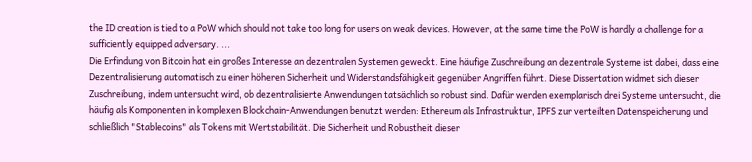the ID creation is tied to a PoW which should not take too long for users on weak devices. However, at the same time the PoW is hardly a challenge for a sufficiently equipped adversary. ...
Die Erfindung von Bitcoin hat ein großes Interesse an dezentralen Systemen geweckt. Eine häufige Zuschreibung an dezentrale Systeme ist dabei, dass eine Dezentralisierung automatisch zu einer höheren Sicherheit und Widerstandsfähigkeit gegenüber Angriffen führt. Diese Dissertation widmet sich dieser Zuschreibung, indem untersucht wird, ob dezentralisierte Anwendungen tatsächlich so robust sind. Dafür werden exemplarisch drei Systeme untersucht, die häufig als Komponenten in komplexen Blockchain-Anwendungen benutzt werden: Ethereum als Infrastruktur, IPFS zur verteilten Datenspeicherung und schließlich "Stablecoins" als Tokens mit Wertstabilität. Die Sicherheit und Robustheit dieser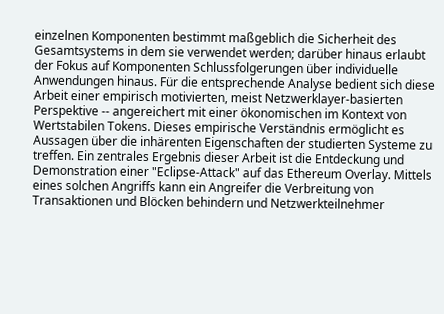einzelnen Komponenten bestimmt maßgeblich die Sicherheit des Gesamtsystems in dem sie verwendet werden; darüber hinaus erlaubt der Fokus auf Komponenten Schlussfolgerungen über individuelle Anwendungen hinaus. Für die entsprechende Analyse bedient sich diese Arbeit einer empirisch motivierten, meist Netzwerklayer-basierten Perspektive -- angereichert mit einer ökonomischen im Kontext von Wertstabilen Tokens. Dieses empirische Verständnis ermöglicht es Aussagen über die inhärenten Eigenschaften der studierten Systeme zu treffen. Ein zentrales Ergebnis dieser Arbeit ist die Entdeckung und Demonstration einer "Eclipse-Attack" auf das Ethereum Overlay. Mittels eines solchen Angriffs kann ein Angreifer die Verbreitung von Transaktionen und Blöcken behindern und Netzwerkteilnehmer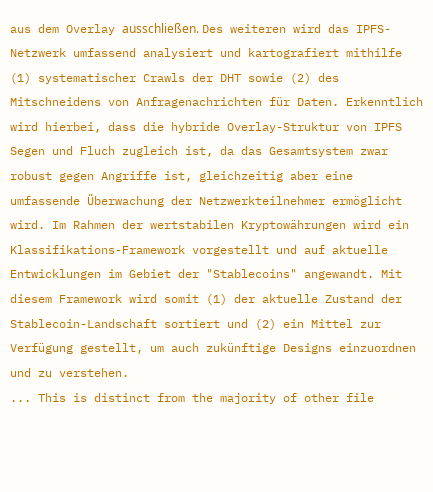aus dem Overlay ausschließen. Des weiteren wird das IPFS-Netzwerk umfassend analysiert und kartografiert mithilfe (1) systematischer Crawls der DHT sowie (2) des Mitschneidens von Anfragenachrichten für Daten. Erkenntlich wird hierbei, dass die hybride Overlay-Struktur von IPFS Segen und Fluch zugleich ist, da das Gesamtsystem zwar robust gegen Angriffe ist, gleichzeitig aber eine umfassende Überwachung der Netzwerkteilnehmer ermöglicht wird. Im Rahmen der wertstabilen Kryptowährungen wird ein Klassifikations-Framework vorgestellt und auf aktuelle Entwicklungen im Gebiet der "Stablecoins" angewandt. Mit diesem Framework wird somit (1) der aktuelle Zustand der Stablecoin-Landschaft sortiert und (2) ein Mittel zur Verfügung gestellt, um auch zukünftige Designs einzuordnen und zu verstehen.
... This is distinct from the majority of other file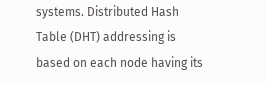systems. Distributed Hash Table (DHT) addressing is based on each node having its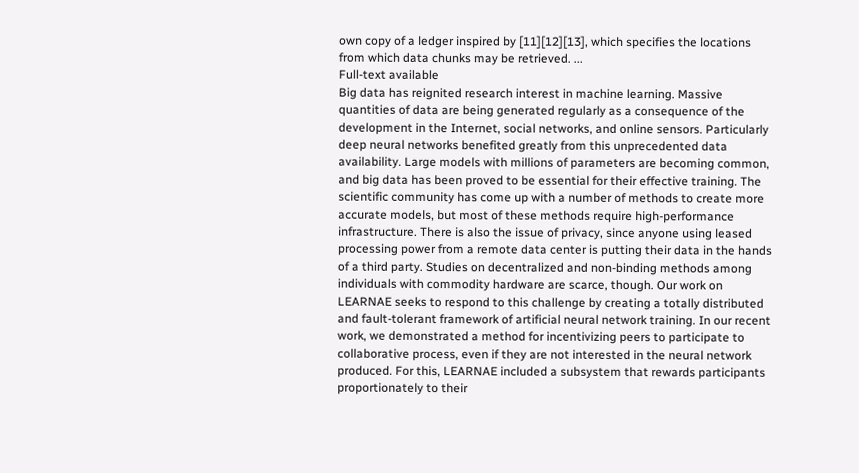own copy of a ledger inspired by [11][12][13], which specifies the locations from which data chunks may be retrieved. ...
Full-text available
Big data has reignited research interest in machine learning. Massive quantities of data are being generated regularly as a consequence of the development in the Internet, social networks, and online sensors. Particularly deep neural networks benefited greatly from this unprecedented data availability. Large models with millions of parameters are becoming common, and big data has been proved to be essential for their effective training. The scientific community has come up with a number of methods to create more accurate models, but most of these methods require high-performance infrastructure. There is also the issue of privacy, since anyone using leased processing power from a remote data center is putting their data in the hands of a third party. Studies on decentralized and non-binding methods among individuals with commodity hardware are scarce, though. Our work on LEARNAE seeks to respond to this challenge by creating a totally distributed and fault-tolerant framework of artificial neural network training. In our recent work, we demonstrated a method for incentivizing peers to participate to collaborative process, even if they are not interested in the neural network produced. For this, LEARNAE included a subsystem that rewards participants proportionately to their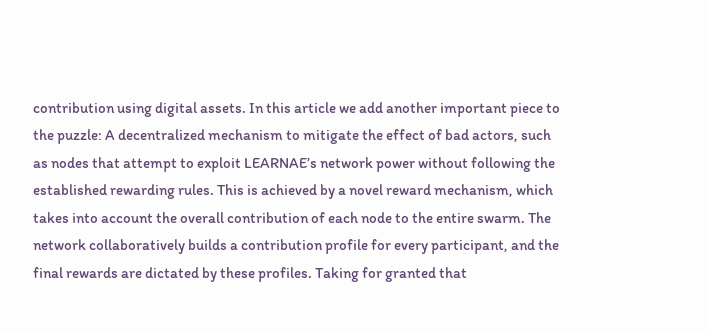contribution using digital assets. In this article we add another important piece to the puzzle: A decentralized mechanism to mitigate the effect of bad actors, such as nodes that attempt to exploit LEARNAE’s network power without following the established rewarding rules. This is achieved by a novel reward mechanism, which takes into account the overall contribution of each node to the entire swarm. The network collaboratively builds a contribution profile for every participant, and the final rewards are dictated by these profiles. Taking for granted that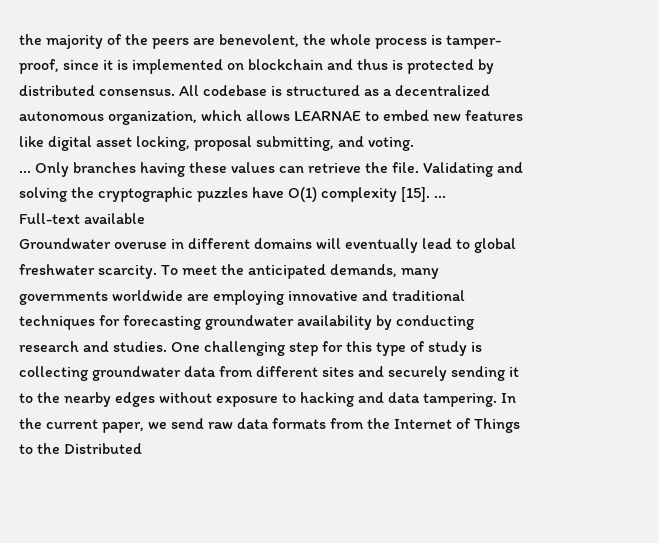the majority of the peers are benevolent, the whole process is tamper-proof, since it is implemented on blockchain and thus is protected by distributed consensus. All codebase is structured as a decentralized autonomous organization, which allows LEARNAE to embed new features like digital asset locking, proposal submitting, and voting.
... Only branches having these values can retrieve the file. Validating and solving the cryptographic puzzles have O(1) complexity [15]. ...
Full-text available
Groundwater overuse in different domains will eventually lead to global freshwater scarcity. To meet the anticipated demands, many governments worldwide are employing innovative and traditional techniques for forecasting groundwater availability by conducting research and studies. One challenging step for this type of study is collecting groundwater data from different sites and securely sending it to the nearby edges without exposure to hacking and data tampering. In the current paper, we send raw data formats from the Internet of Things to the Distributed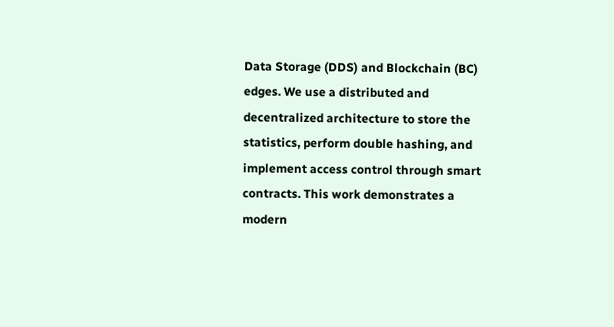Data Storage (DDS) and Blockchain (BC) edges. We use a distributed and decentralized architecture to store the statistics, perform double hashing, and implement access control through smart contracts. This work demonstrates a modern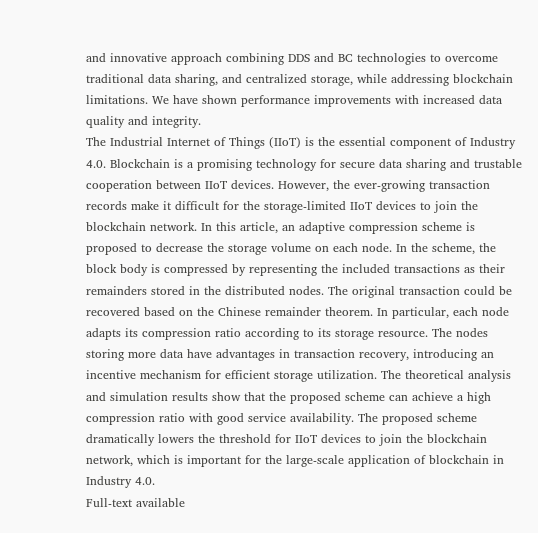and innovative approach combining DDS and BC technologies to overcome traditional data sharing, and centralized storage, while addressing blockchain limitations. We have shown performance improvements with increased data quality and integrity.
The Industrial Internet of Things (IIoT) is the essential component of Industry 4.0. Blockchain is a promising technology for secure data sharing and trustable cooperation between IIoT devices. However, the ever-growing transaction records make it difficult for the storage-limited IIoT devices to join the blockchain network. In this article, an adaptive compression scheme is proposed to decrease the storage volume on each node. In the scheme, the block body is compressed by representing the included transactions as their remainders stored in the distributed nodes. The original transaction could be recovered based on the Chinese remainder theorem. In particular, each node adapts its compression ratio according to its storage resource. The nodes storing more data have advantages in transaction recovery, introducing an incentive mechanism for efficient storage utilization. The theoretical analysis and simulation results show that the proposed scheme can achieve a high compression ratio with good service availability. The proposed scheme dramatically lowers the threshold for IIoT devices to join the blockchain network, which is important for the large-scale application of blockchain in Industry 4.0.
Full-text available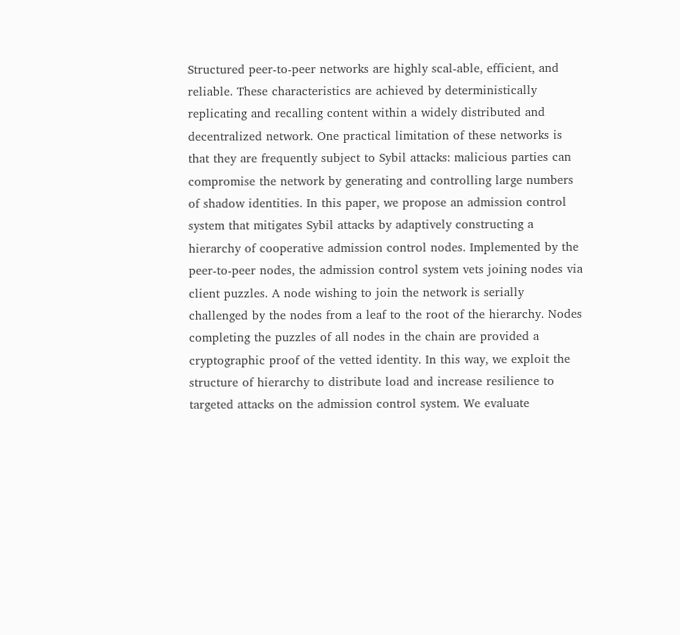Structured peer-to-peer networks are highly scal-able, efficient, and reliable. These characteristics are achieved by deterministically replicating and recalling content within a widely distributed and decentralized network. One practical limitation of these networks is that they are frequently subject to Sybil attacks: malicious parties can compromise the network by generating and controlling large numbers of shadow identities. In this paper, we propose an admission control system that mitigates Sybil attacks by adaptively constructing a hierarchy of cooperative admission control nodes. Implemented by the peer-to-peer nodes, the admission control system vets joining nodes via client puzzles. A node wishing to join the network is serially challenged by the nodes from a leaf to the root of the hierarchy. Nodes completing the puzzles of all nodes in the chain are provided a cryptographic proof of the vetted identity. In this way, we exploit the structure of hierarchy to distribute load and increase resilience to targeted attacks on the admission control system. We evaluate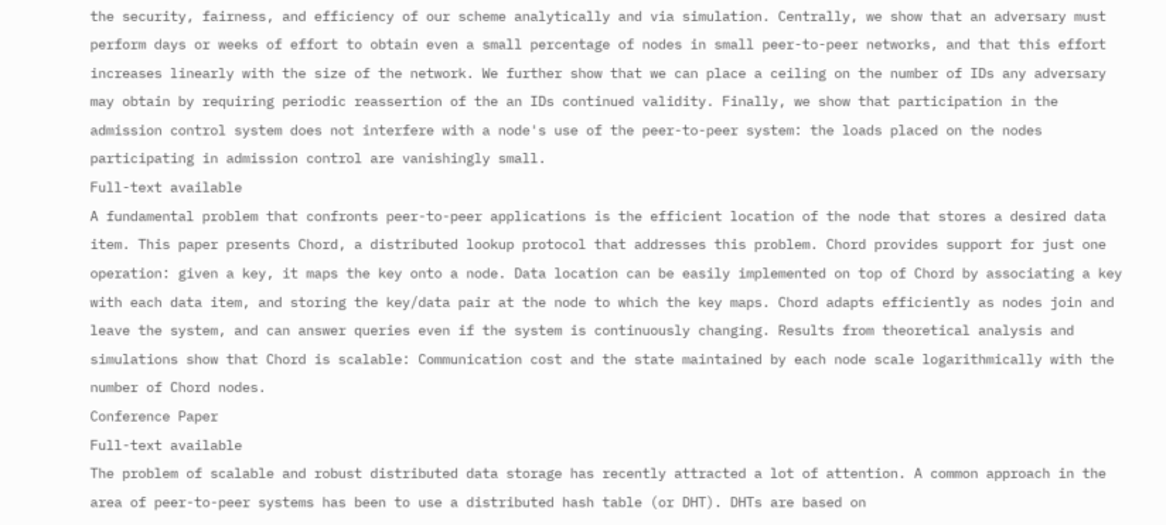the security, fairness, and efficiency of our scheme analytically and via simulation. Centrally, we show that an adversary must perform days or weeks of effort to obtain even a small percentage of nodes in small peer-to-peer networks, and that this effort increases linearly with the size of the network. We further show that we can place a ceiling on the number of IDs any adversary may obtain by requiring periodic reassertion of the an IDs continued validity. Finally, we show that participation in the admission control system does not interfere with a node's use of the peer-to-peer system: the loads placed on the nodes participating in admission control are vanishingly small.
Full-text available
A fundamental problem that confronts peer-to-peer applications is the efficient location of the node that stores a desired data item. This paper presents Chord, a distributed lookup protocol that addresses this problem. Chord provides support for just one operation: given a key, it maps the key onto a node. Data location can be easily implemented on top of Chord by associating a key with each data item, and storing the key/data pair at the node to which the key maps. Chord adapts efficiently as nodes join and leave the system, and can answer queries even if the system is continuously changing. Results from theoretical analysis and simulations show that Chord is scalable: Communication cost and the state maintained by each node scale logarithmically with the number of Chord nodes.
Conference Paper
Full-text available
The problem of scalable and robust distributed data storage has recently attracted a lot of attention. A common approach in the area of peer-to-peer systems has been to use a distributed hash table (or DHT). DHTs are based on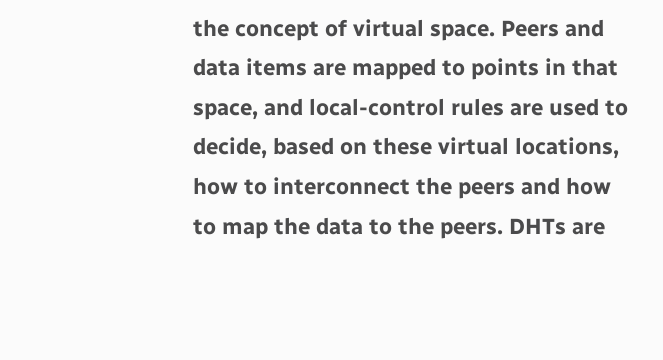the concept of virtual space. Peers and data items are mapped to points in that space, and local-control rules are used to decide, based on these virtual locations, how to interconnect the peers and how to map the data to the peers. DHTs are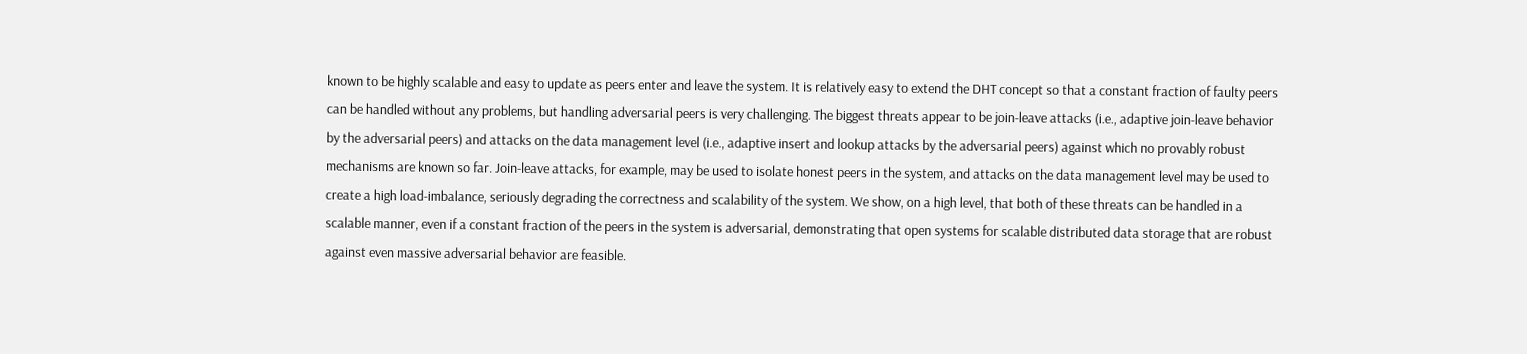known to be highly scalable and easy to update as peers enter and leave the system. It is relatively easy to extend the DHT concept so that a constant fraction of faulty peers can be handled without any problems, but handling adversarial peers is very challenging. The biggest threats appear to be join-leave attacks (i.e., adaptive join-leave behavior by the adversarial peers) and attacks on the data management level (i.e., adaptive insert and lookup attacks by the adversarial peers) against which no provably robust mechanisms are known so far. Join-leave attacks, for example, may be used to isolate honest peers in the system, and attacks on the data management level may be used to create a high load-imbalance, seriously degrading the correctness and scalability of the system. We show, on a high level, that both of these threats can be handled in a scalable manner, even if a constant fraction of the peers in the system is adversarial, demonstrating that open systems for scalable distributed data storage that are robust against even massive adversarial behavior are feasible.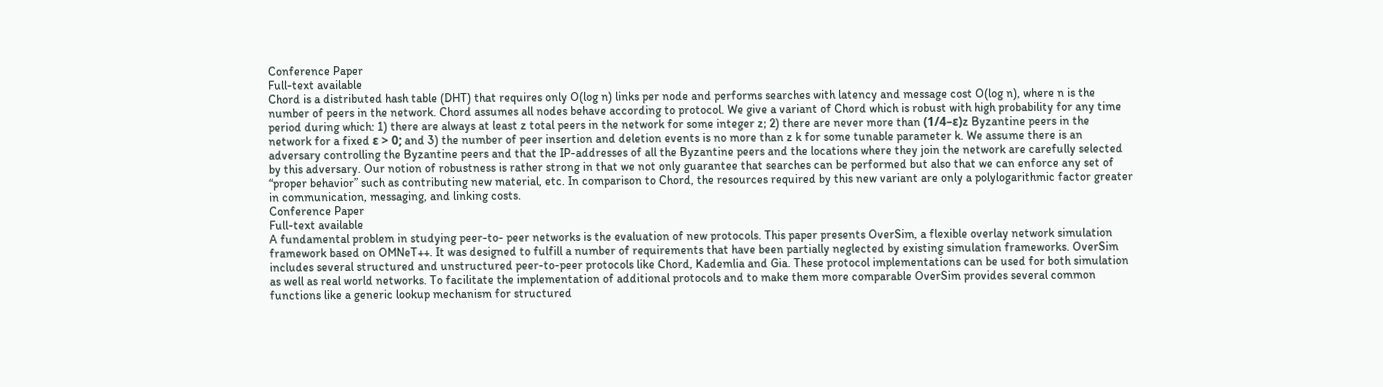Conference Paper
Full-text available
Chord is a distributed hash table (DHT) that requires only O(log n) links per node and performs searches with latency and message cost O(log n), where n is the number of peers in the network. Chord assumes all nodes behave according to protocol. We give a variant of Chord which is robust with high probability for any time period during which: 1) there are always at least z total peers in the network for some integer z; 2) there are never more than (1/4–ε)z Byzantine peers in the network for a fixed ε > 0; and 3) the number of peer insertion and deletion events is no more than z k for some tunable parameter k. We assume there is an adversary controlling the Byzantine peers and that the IP-addresses of all the Byzantine peers and the locations where they join the network are carefully selected by this adversary. Our notion of robustness is rather strong in that we not only guarantee that searches can be performed but also that we can enforce any set of “proper behavior” such as contributing new material, etc. In comparison to Chord, the resources required by this new variant are only a polylogarithmic factor greater in communication, messaging, and linking costs.
Conference Paper
Full-text available
A fundamental problem in studying peer-to- peer networks is the evaluation of new protocols. This paper presents OverSim, a flexible overlay network simulation framework based on OMNeT++. It was designed to fulfill a number of requirements that have been partially neglected by existing simulation frameworks. OverSim includes several structured and unstructured peer-to-peer protocols like Chord, Kademlia and Gia. These protocol implementations can be used for both simulation as well as real world networks. To facilitate the implementation of additional protocols and to make them more comparable OverSim provides several common functions like a generic lookup mechanism for structured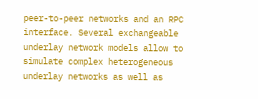peer-to-peer networks and an RPC interface. Several exchangeable underlay network models allow to simulate complex heterogeneous underlay networks as well as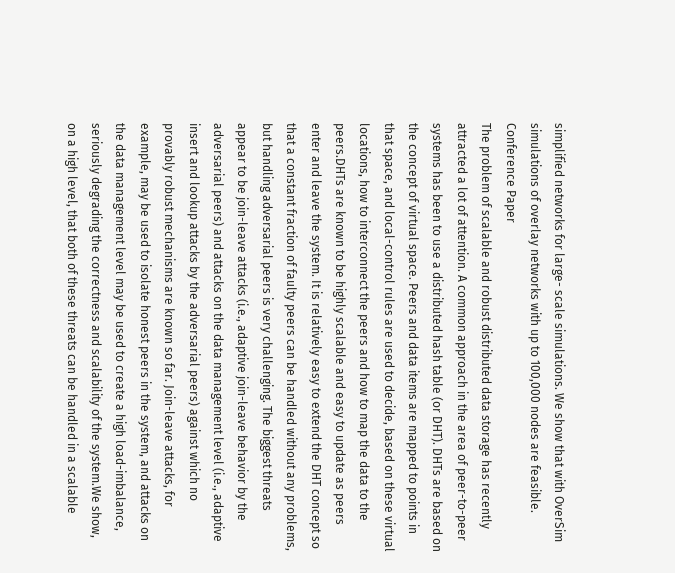simplified networks for large- scale simulations. We show that with OverSim simulations of overlay networks with up to 100,000 nodes are feasible.
Conference Paper
The problem of scalable and robust distributed data storage has recently attracted a lot of attention. A common approach in the area of peer-to-peer systems has been to use a distributed hash table (or DHT). DHTs are based on the concept of virtual space. Peers and data items are mapped to points in that space, and local-control rules are used to decide, based on these virtual locations, how to interconnect the peers and how to map the data to the peers.DHTs are known to be highly scalable and easy to update as peers enter and leave the system. It is relatively easy to extend the DHT concept so that a constant fraction of faulty peers can be handled without any problems, but handling adversarial peers is very challenging. The biggest threats appear to be join-leave attacks (i.e., adaptive join-leave behavior by the adversarial peers) and attacks on the data management level (i.e., adaptive insert and lookup attacks by the adversarial peers) against which no provably robust mechanisms are known so far. Join-leave attacks, for example, may be used to isolate honest peers in the system, and attacks on the data management level may be used to create a high load-imbalance, seriously degrading the correctness and scalability of the system.We show, on a high level, that both of these threats can be handled in a scalable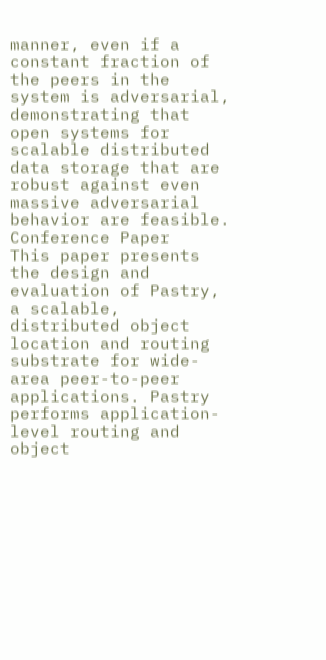manner, even if a constant fraction of the peers in the system is adversarial, demonstrating that open systems for scalable distributed data storage that are robust against even massive adversarial behavior are feasible.
Conference Paper
This paper presents the design and evaluation of Pastry, a scalable, distributed object location and routing substrate for wide-area peer-to-peer applications. Pastry performs application-level routing and object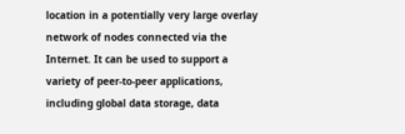location in a potentially very large overlay network of nodes connected via the Internet. It can be used to support a variety of peer-to-peer applications, including global data storage, data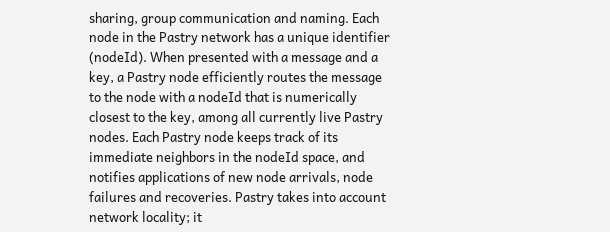sharing, group communication and naming. Each node in the Pastry network has a unique identifier (nodeId). When presented with a message and a key, a Pastry node efficiently routes the message to the node with a nodeId that is numerically closest to the key, among all currently live Pastry nodes. Each Pastry node keeps track of its immediate neighbors in the nodeId space, and notifies applications of new node arrivals, node failures and recoveries. Pastry takes into account network locality; it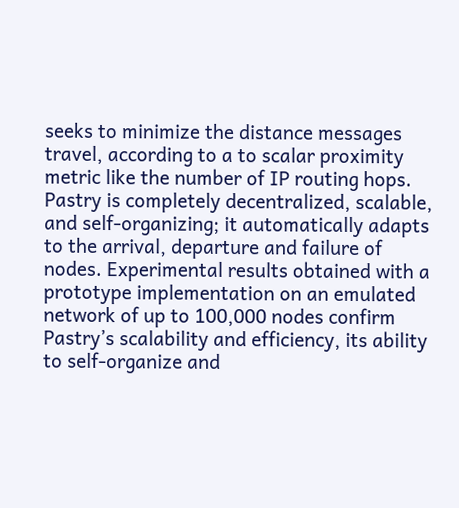seeks to minimize the distance messages travel, according to a to scalar proximity metric like the number of IP routing hops. Pastry is completely decentralized, scalable, and self-organizing; it automatically adapts to the arrival, departure and failure of nodes. Experimental results obtained with a prototype implementation on an emulated network of up to 100,000 nodes confirm Pastry’s scalability and efficiency, its ability to self-organize and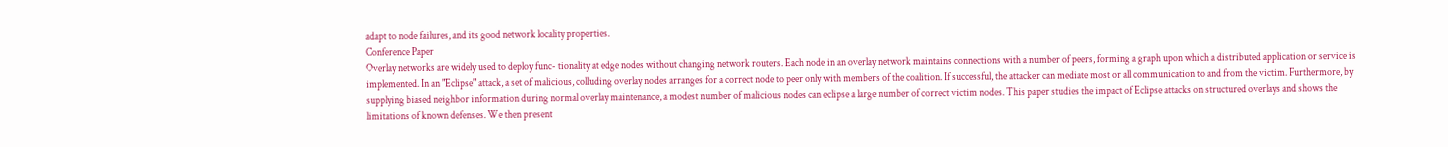adapt to node failures, and its good network locality properties.
Conference Paper
Overlay networks are widely used to deploy func- tionality at edge nodes without changing network routers. Each node in an overlay network maintains connections with a number of peers, forming a graph upon which a distributed application or service is implemented. In an "Eclipse" attack, a set of malicious, colluding overlay nodes arranges for a correct node to peer only with members of the coalition. If successful, the attacker can mediate most or all communication to and from the victim. Furthermore, by supplying biased neighbor information during normal overlay maintenance, a modest number of malicious nodes can eclipse a large number of correct victim nodes. This paper studies the impact of Eclipse attacks on structured overlays and shows the limitations of known defenses. We then present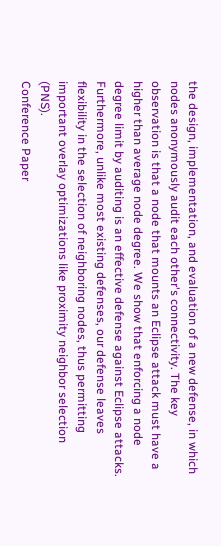the design, implementation, and evaluation of a new defense, in which nodes anonymously audit each other's connectivity. The key observation is that a node that mounts an Eclipse attack must have a higher than average node degree. We show that enforcing a node degree limit by auditing is an effective defense against Eclipse attacks. Furthermore, unlike most existing defenses, our defense leaves flexibility in the selection of neighboring nodes, thus permitting important overlay optimizations like proximity neighbor selection (PNS).
Conference Paper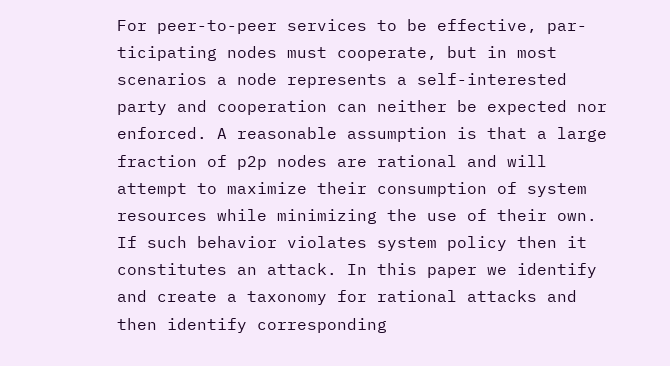For peer-to-peer services to be effective, par- ticipating nodes must cooperate, but in most scenarios a node represents a self-interested party and cooperation can neither be expected nor enforced. A reasonable assumption is that a large fraction of p2p nodes are rational and will attempt to maximize their consumption of system resources while minimizing the use of their own. If such behavior violates system policy then it constitutes an attack. In this paper we identify and create a taxonomy for rational attacks and then identify corresponding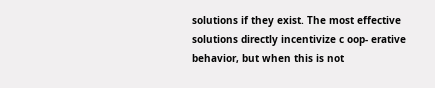solutions if they exist. The most effective solutions directly incentivize c oop- erative behavior, but when this is not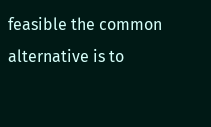feasible the common alternative is to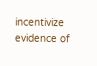incentivize evidence of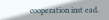cooperation inst ead.